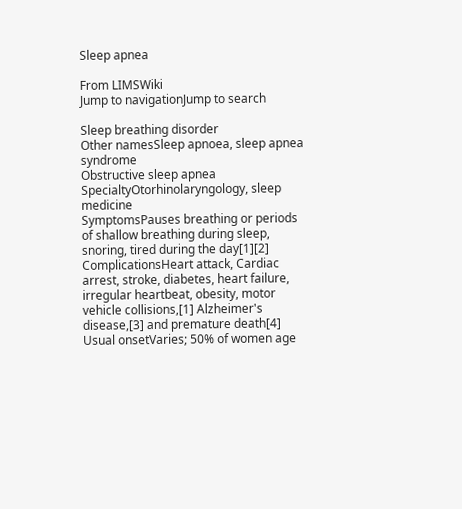Sleep apnea

From LIMSWiki
Jump to navigationJump to search

Sleep breathing disorder
Other namesSleep apnoea, sleep apnea syndrome
Obstructive sleep apnea
SpecialtyOtorhinolaryngology, sleep medicine
SymptomsPauses breathing or periods of shallow breathing during sleep, snoring, tired during the day[1][2]
ComplicationsHeart attack, Cardiac arrest, stroke, diabetes, heart failure, irregular heartbeat, obesity, motor vehicle collisions,[1] Alzheimer's disease,[3] and premature death[4]
Usual onsetVaries; 50% of women age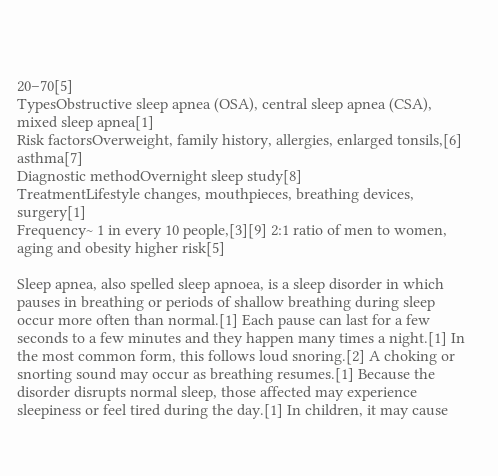20–70[5]
TypesObstructive sleep apnea (OSA), central sleep apnea (CSA), mixed sleep apnea[1]
Risk factorsOverweight, family history, allergies, enlarged tonsils,[6] asthma[7]
Diagnostic methodOvernight sleep study[8]
TreatmentLifestyle changes, mouthpieces, breathing devices, surgery[1]
Frequency~ 1 in every 10 people,[3][9] 2:1 ratio of men to women, aging and obesity higher risk[5]

Sleep apnea, also spelled sleep apnoea, is a sleep disorder in which pauses in breathing or periods of shallow breathing during sleep occur more often than normal.[1] Each pause can last for a few seconds to a few minutes and they happen many times a night.[1] In the most common form, this follows loud snoring.[2] A choking or snorting sound may occur as breathing resumes.[1] Because the disorder disrupts normal sleep, those affected may experience sleepiness or feel tired during the day.[1] In children, it may cause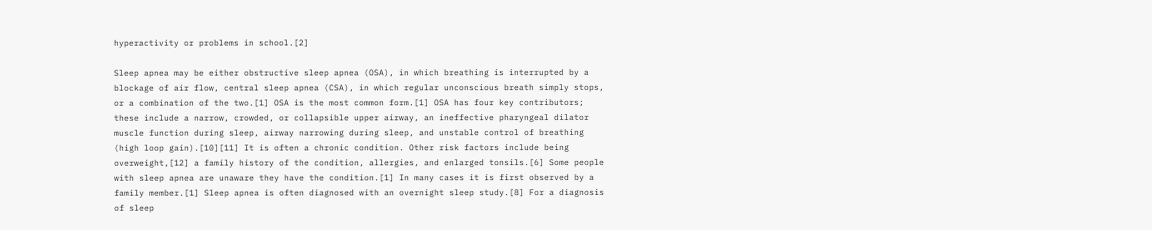hyperactivity or problems in school.[2]

Sleep apnea may be either obstructive sleep apnea (OSA), in which breathing is interrupted by a blockage of air flow, central sleep apnea (CSA), in which regular unconscious breath simply stops, or a combination of the two.[1] OSA is the most common form.[1] OSA has four key contributors; these include a narrow, crowded, or collapsible upper airway, an ineffective pharyngeal dilator muscle function during sleep, airway narrowing during sleep, and unstable control of breathing (high loop gain).[10][11] It is often a chronic condition. Other risk factors include being overweight,[12] a family history of the condition, allergies, and enlarged tonsils.[6] Some people with sleep apnea are unaware they have the condition.[1] In many cases it is first observed by a family member.[1] Sleep apnea is often diagnosed with an overnight sleep study.[8] For a diagnosis of sleep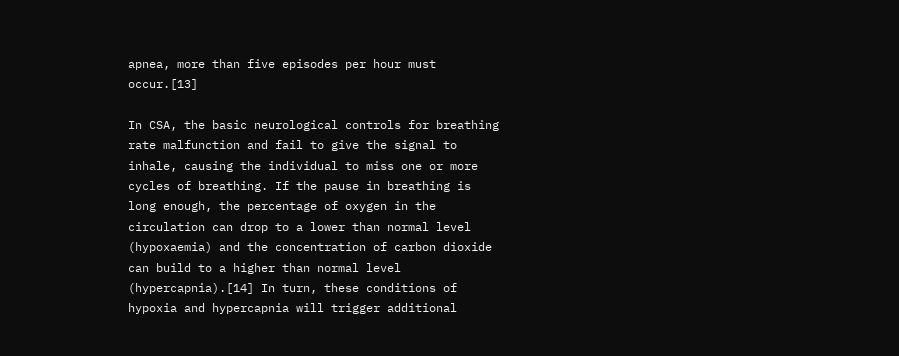apnea, more than five episodes per hour must occur.[13]

In CSA, the basic neurological controls for breathing rate malfunction and fail to give the signal to inhale, causing the individual to miss one or more cycles of breathing. If the pause in breathing is long enough, the percentage of oxygen in the circulation can drop to a lower than normal level (hypoxaemia) and the concentration of carbon dioxide can build to a higher than normal level (hypercapnia).[14] In turn, these conditions of hypoxia and hypercapnia will trigger additional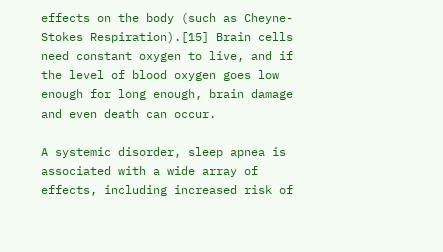effects on the body (such as Cheyne-Stokes Respiration).[15] Brain cells need constant oxygen to live, and if the level of blood oxygen goes low enough for long enough, brain damage and even death can occur.

A systemic disorder, sleep apnea is associated with a wide array of effects, including increased risk of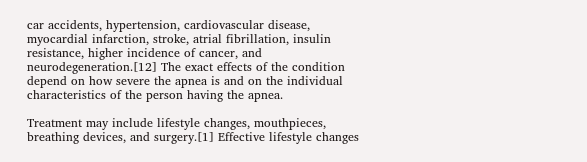car accidents, hypertension, cardiovascular disease, myocardial infarction, stroke, atrial fibrillation, insulin resistance, higher incidence of cancer, and neurodegeneration.[12] The exact effects of the condition depend on how severe the apnea is and on the individual characteristics of the person having the apnea.

Treatment may include lifestyle changes, mouthpieces, breathing devices, and surgery.[1] Effective lifestyle changes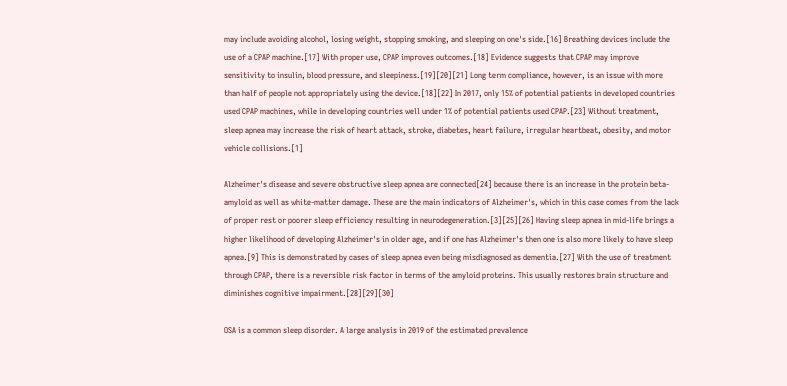may include avoiding alcohol, losing weight, stopping smoking, and sleeping on one's side.[16] Breathing devices include the use of a CPAP machine.[17] With proper use, CPAP improves outcomes.[18] Evidence suggests that CPAP may improve sensitivity to insulin, blood pressure, and sleepiness.[19][20][21] Long term compliance, however, is an issue with more than half of people not appropriately using the device.[18][22] In 2017, only 15% of potential patients in developed countries used CPAP machines, while in developing countries well under 1% of potential patients used CPAP.[23] Without treatment, sleep apnea may increase the risk of heart attack, stroke, diabetes, heart failure, irregular heartbeat, obesity, and motor vehicle collisions.[1]

Alzheimer's disease and severe obstructive sleep apnea are connected[24] because there is an increase in the protein beta-amyloid as well as white-matter damage. These are the main indicators of Alzheimer's, which in this case comes from the lack of proper rest or poorer sleep efficiency resulting in neurodegeneration.[3][25][26] Having sleep apnea in mid-life brings a higher likelihood of developing Alzheimer's in older age, and if one has Alzheimer's then one is also more likely to have sleep apnea.[9] This is demonstrated by cases of sleep apnea even being misdiagnosed as dementia.[27] With the use of treatment through CPAP, there is a reversible risk factor in terms of the amyloid proteins. This usually restores brain structure and diminishes cognitive impairment.[28][29][30]

OSA is a common sleep disorder. A large analysis in 2019 of the estimated prevalence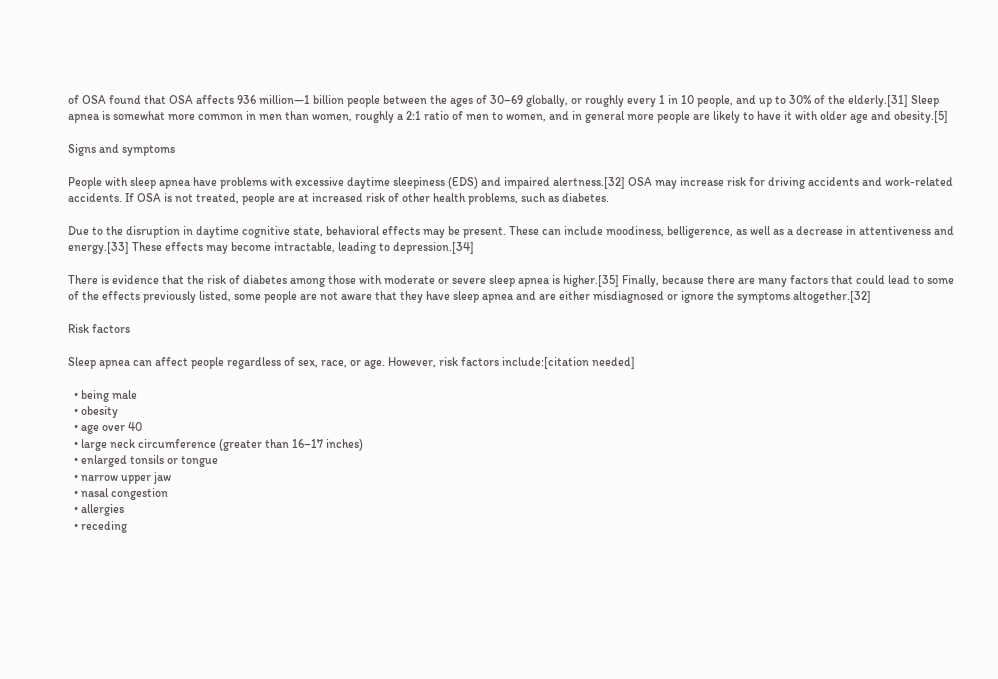of OSA found that OSA affects 936 million—1 billion people between the ages of 30–69 globally, or roughly every 1 in 10 people, and up to 30% of the elderly.[31] Sleep apnea is somewhat more common in men than women, roughly a 2:1 ratio of men to women, and in general more people are likely to have it with older age and obesity.[5]

Signs and symptoms

People with sleep apnea have problems with excessive daytime sleepiness (EDS) and impaired alertness.[32] OSA may increase risk for driving accidents and work-related accidents. If OSA is not treated, people are at increased risk of other health problems, such as diabetes.

Due to the disruption in daytime cognitive state, behavioral effects may be present. These can include moodiness, belligerence, as well as a decrease in attentiveness and energy.[33] These effects may become intractable, leading to depression.[34]

There is evidence that the risk of diabetes among those with moderate or severe sleep apnea is higher.[35] Finally, because there are many factors that could lead to some of the effects previously listed, some people are not aware that they have sleep apnea and are either misdiagnosed or ignore the symptoms altogether.[32]

Risk factors

Sleep apnea can affect people regardless of sex, race, or age. However, risk factors include:[citation needed]

  • being male
  • obesity
  • age over 40
  • large neck circumference (greater than 16–17 inches)
  • enlarged tonsils or tongue
  • narrow upper jaw
  • nasal congestion
  • allergies
  • receding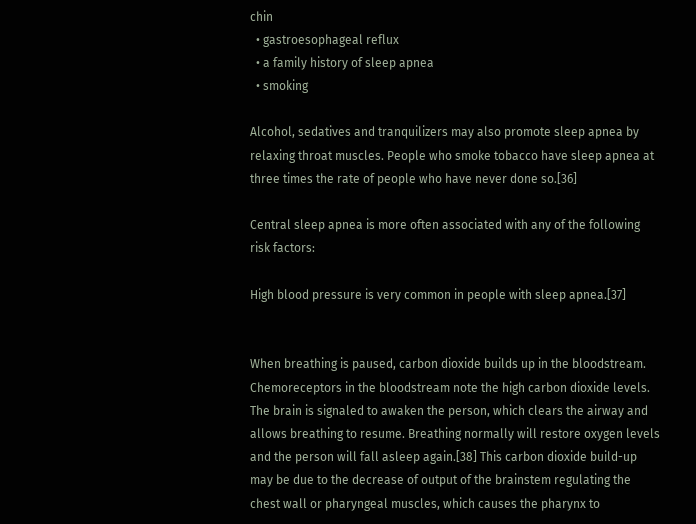chin
  • gastroesophageal reflux
  • a family history of sleep apnea
  • smoking

Alcohol, sedatives and tranquilizers may also promote sleep apnea by relaxing throat muscles. People who smoke tobacco have sleep apnea at three times the rate of people who have never done so.[36]

Central sleep apnea is more often associated with any of the following risk factors:

High blood pressure is very common in people with sleep apnea.[37]


When breathing is paused, carbon dioxide builds up in the bloodstream. Chemoreceptors in the bloodstream note the high carbon dioxide levels. The brain is signaled to awaken the person, which clears the airway and allows breathing to resume. Breathing normally will restore oxygen levels and the person will fall asleep again.[38] This carbon dioxide build-up may be due to the decrease of output of the brainstem regulating the chest wall or pharyngeal muscles, which causes the pharynx to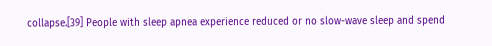collapse.[39] People with sleep apnea experience reduced or no slow-wave sleep and spend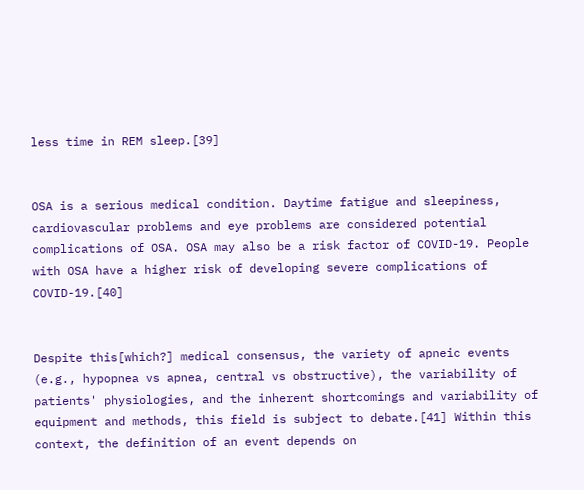less time in REM sleep.[39]


OSA is a serious medical condition. Daytime fatigue and sleepiness, cardiovascular problems and eye problems are considered potential complications of OSA. OSA may also be a risk factor of COVID-19. People with OSA have a higher risk of developing severe complications of COVID-19.[40]


Despite this[which?] medical consensus, the variety of apneic events (e.g., hypopnea vs apnea, central vs obstructive), the variability of patients' physiologies, and the inherent shortcomings and variability of equipment and methods, this field is subject to debate.[41] Within this context, the definition of an event depends on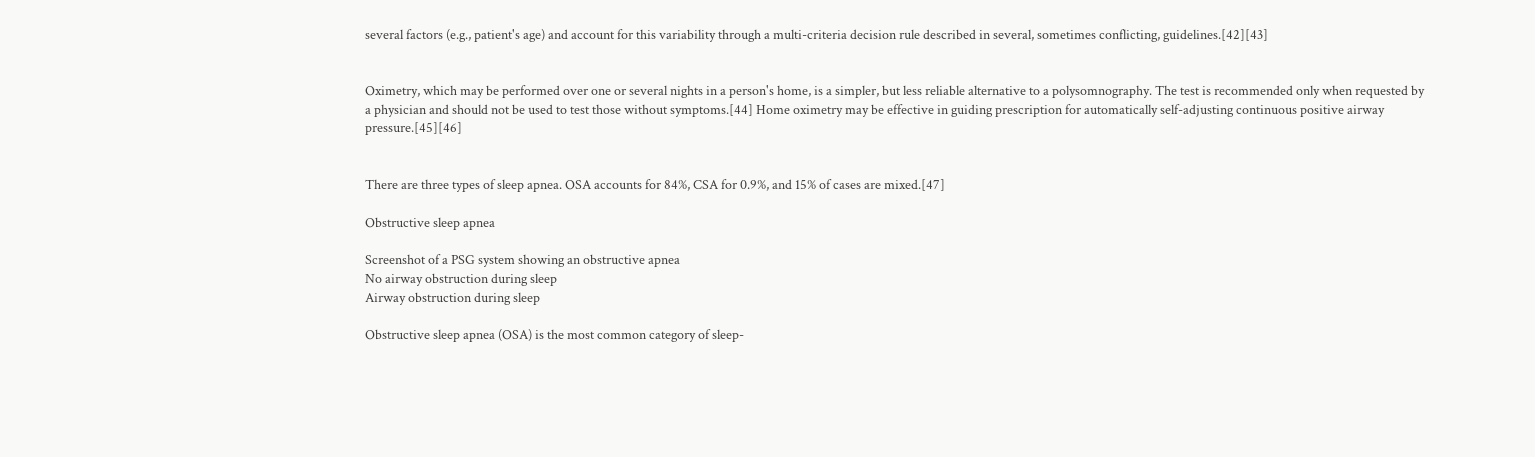several factors (e.g., patient's age) and account for this variability through a multi-criteria decision rule described in several, sometimes conflicting, guidelines.[42][43]


Oximetry, which may be performed over one or several nights in a person's home, is a simpler, but less reliable alternative to a polysomnography. The test is recommended only when requested by a physician and should not be used to test those without symptoms.[44] Home oximetry may be effective in guiding prescription for automatically self-adjusting continuous positive airway pressure.[45][46]


There are three types of sleep apnea. OSA accounts for 84%, CSA for 0.9%, and 15% of cases are mixed.[47]

Obstructive sleep apnea

Screenshot of a PSG system showing an obstructive apnea
No airway obstruction during sleep
Airway obstruction during sleep

Obstructive sleep apnea (OSA) is the most common category of sleep-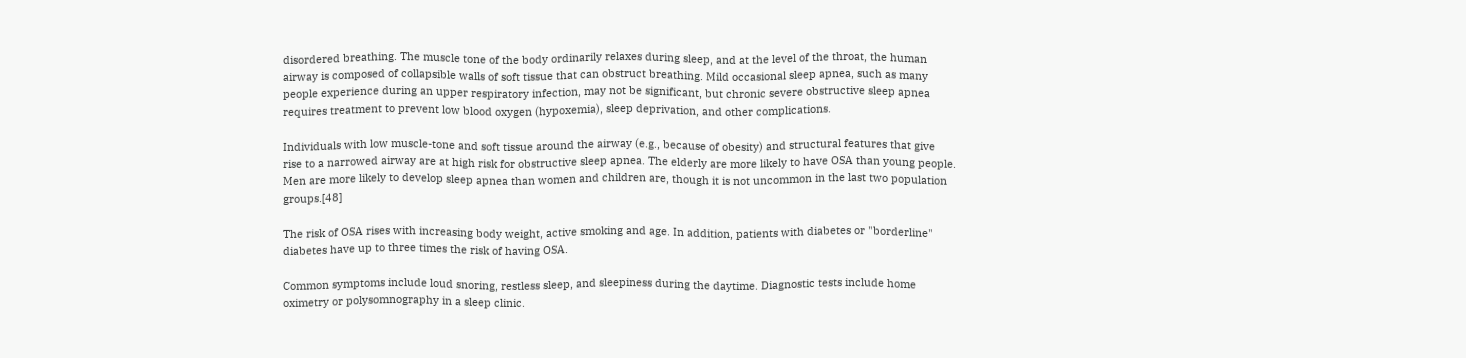disordered breathing. The muscle tone of the body ordinarily relaxes during sleep, and at the level of the throat, the human airway is composed of collapsible walls of soft tissue that can obstruct breathing. Mild occasional sleep apnea, such as many people experience during an upper respiratory infection, may not be significant, but chronic severe obstructive sleep apnea requires treatment to prevent low blood oxygen (hypoxemia), sleep deprivation, and other complications.

Individuals with low muscle-tone and soft tissue around the airway (e.g., because of obesity) and structural features that give rise to a narrowed airway are at high risk for obstructive sleep apnea. The elderly are more likely to have OSA than young people. Men are more likely to develop sleep apnea than women and children are, though it is not uncommon in the last two population groups.[48]

The risk of OSA rises with increasing body weight, active smoking and age. In addition, patients with diabetes or "borderline" diabetes have up to three times the risk of having OSA.

Common symptoms include loud snoring, restless sleep, and sleepiness during the daytime. Diagnostic tests include home oximetry or polysomnography in a sleep clinic.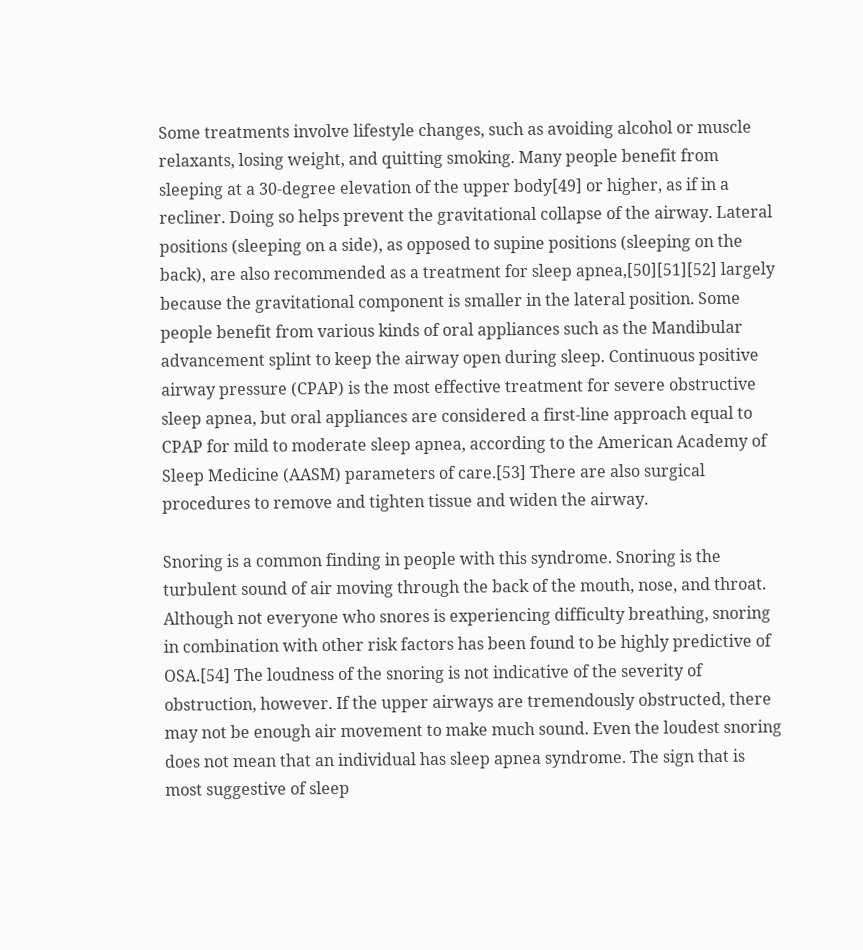Some treatments involve lifestyle changes, such as avoiding alcohol or muscle relaxants, losing weight, and quitting smoking. Many people benefit from sleeping at a 30-degree elevation of the upper body[49] or higher, as if in a recliner. Doing so helps prevent the gravitational collapse of the airway. Lateral positions (sleeping on a side), as opposed to supine positions (sleeping on the back), are also recommended as a treatment for sleep apnea,[50][51][52] largely because the gravitational component is smaller in the lateral position. Some people benefit from various kinds of oral appliances such as the Mandibular advancement splint to keep the airway open during sleep. Continuous positive airway pressure (CPAP) is the most effective treatment for severe obstructive sleep apnea, but oral appliances are considered a first-line approach equal to CPAP for mild to moderate sleep apnea, according to the American Academy of Sleep Medicine (AASM) parameters of care.[53] There are also surgical procedures to remove and tighten tissue and widen the airway.

Snoring is a common finding in people with this syndrome. Snoring is the turbulent sound of air moving through the back of the mouth, nose, and throat. Although not everyone who snores is experiencing difficulty breathing, snoring in combination with other risk factors has been found to be highly predictive of OSA.[54] The loudness of the snoring is not indicative of the severity of obstruction, however. If the upper airways are tremendously obstructed, there may not be enough air movement to make much sound. Even the loudest snoring does not mean that an individual has sleep apnea syndrome. The sign that is most suggestive of sleep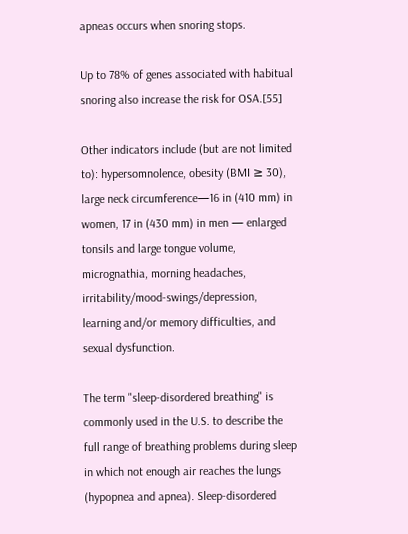apneas occurs when snoring stops.

Up to 78% of genes associated with habitual snoring also increase the risk for OSA.[55]

Other indicators include (but are not limited to): hypersomnolence, obesity (BMI ≥ 30), large neck circumference—16 in (410 mm) in women, 17 in (430 mm) in men — enlarged tonsils and large tongue volume, micrognathia, morning headaches, irritability/mood-swings/depression, learning and/or memory difficulties, and sexual dysfunction.

The term "sleep-disordered breathing" is commonly used in the U.S. to describe the full range of breathing problems during sleep in which not enough air reaches the lungs (hypopnea and apnea). Sleep-disordered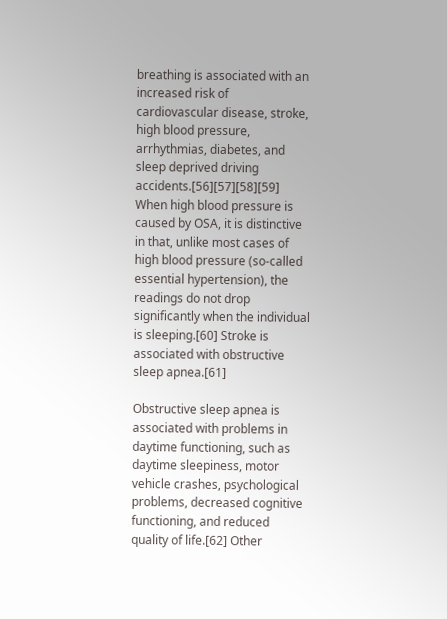breathing is associated with an increased risk of cardiovascular disease, stroke, high blood pressure, arrhythmias, diabetes, and sleep deprived driving accidents.[56][57][58][59] When high blood pressure is caused by OSA, it is distinctive in that, unlike most cases of high blood pressure (so-called essential hypertension), the readings do not drop significantly when the individual is sleeping.[60] Stroke is associated with obstructive sleep apnea.[61]

Obstructive sleep apnea is associated with problems in daytime functioning, such as daytime sleepiness, motor vehicle crashes, psychological problems, decreased cognitive functioning, and reduced quality of life.[62] Other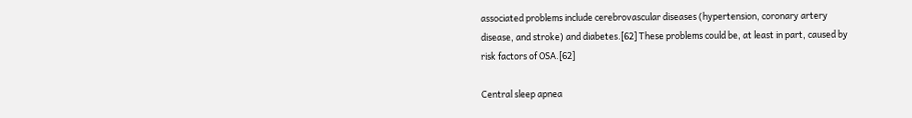associated problems include cerebrovascular diseases (hypertension, coronary artery disease, and stroke) and diabetes.[62] These problems could be, at least in part, caused by risk factors of OSA.[62]

Central sleep apnea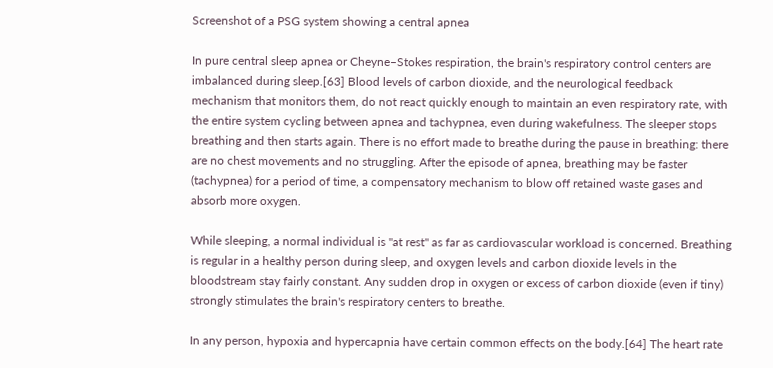Screenshot of a PSG system showing a central apnea

In pure central sleep apnea or Cheyne–Stokes respiration, the brain's respiratory control centers are imbalanced during sleep.[63] Blood levels of carbon dioxide, and the neurological feedback mechanism that monitors them, do not react quickly enough to maintain an even respiratory rate, with the entire system cycling between apnea and tachypnea, even during wakefulness. The sleeper stops breathing and then starts again. There is no effort made to breathe during the pause in breathing: there are no chest movements and no struggling. After the episode of apnea, breathing may be faster (tachypnea) for a period of time, a compensatory mechanism to blow off retained waste gases and absorb more oxygen.

While sleeping, a normal individual is "at rest" as far as cardiovascular workload is concerned. Breathing is regular in a healthy person during sleep, and oxygen levels and carbon dioxide levels in the bloodstream stay fairly constant. Any sudden drop in oxygen or excess of carbon dioxide (even if tiny) strongly stimulates the brain's respiratory centers to breathe.

In any person, hypoxia and hypercapnia have certain common effects on the body.[64] The heart rate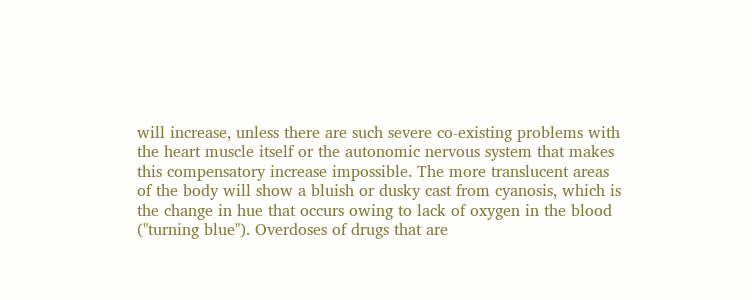will increase, unless there are such severe co-existing problems with the heart muscle itself or the autonomic nervous system that makes this compensatory increase impossible. The more translucent areas of the body will show a bluish or dusky cast from cyanosis, which is the change in hue that occurs owing to lack of oxygen in the blood ("turning blue"). Overdoses of drugs that are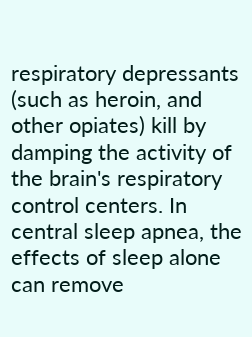respiratory depressants (such as heroin, and other opiates) kill by damping the activity of the brain's respiratory control centers. In central sleep apnea, the effects of sleep alone can remove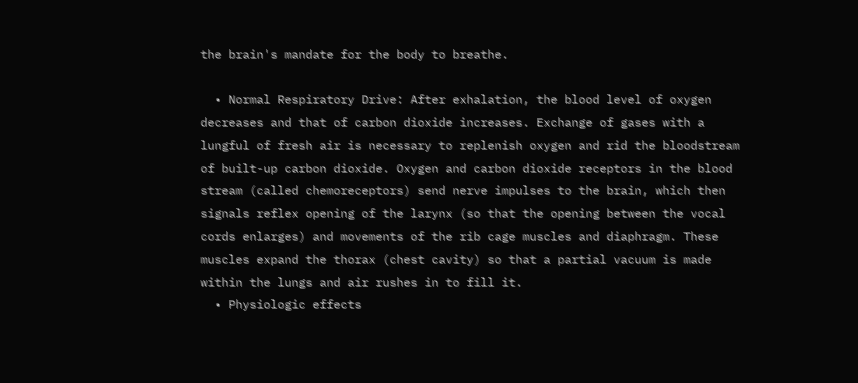the brain's mandate for the body to breathe.

  • Normal Respiratory Drive: After exhalation, the blood level of oxygen decreases and that of carbon dioxide increases. Exchange of gases with a lungful of fresh air is necessary to replenish oxygen and rid the bloodstream of built-up carbon dioxide. Oxygen and carbon dioxide receptors in the blood stream (called chemoreceptors) send nerve impulses to the brain, which then signals reflex opening of the larynx (so that the opening between the vocal cords enlarges) and movements of the rib cage muscles and diaphragm. These muscles expand the thorax (chest cavity) so that a partial vacuum is made within the lungs and air rushes in to fill it.
  • Physiologic effects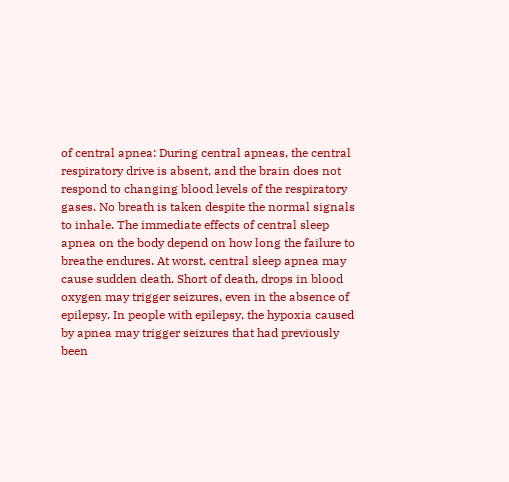of central apnea: During central apneas, the central respiratory drive is absent, and the brain does not respond to changing blood levels of the respiratory gases. No breath is taken despite the normal signals to inhale. The immediate effects of central sleep apnea on the body depend on how long the failure to breathe endures. At worst, central sleep apnea may cause sudden death. Short of death, drops in blood oxygen may trigger seizures, even in the absence of epilepsy. In people with epilepsy, the hypoxia caused by apnea may trigger seizures that had previously been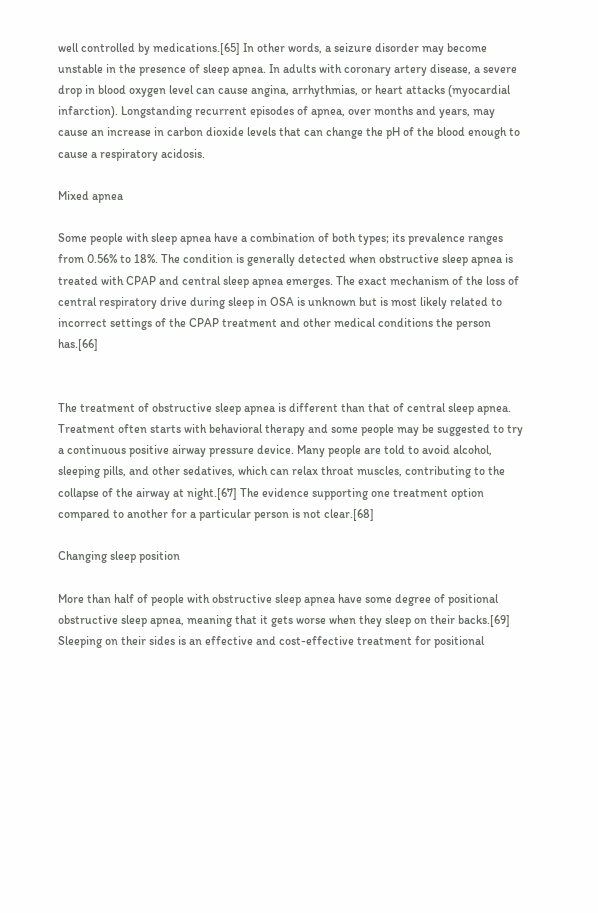well controlled by medications.[65] In other words, a seizure disorder may become unstable in the presence of sleep apnea. In adults with coronary artery disease, a severe drop in blood oxygen level can cause angina, arrhythmias, or heart attacks (myocardial infarction). Longstanding recurrent episodes of apnea, over months and years, may cause an increase in carbon dioxide levels that can change the pH of the blood enough to cause a respiratory acidosis.

Mixed apnea

Some people with sleep apnea have a combination of both types; its prevalence ranges from 0.56% to 18%. The condition is generally detected when obstructive sleep apnea is treated with CPAP and central sleep apnea emerges. The exact mechanism of the loss of central respiratory drive during sleep in OSA is unknown but is most likely related to incorrect settings of the CPAP treatment and other medical conditions the person has.[66]


The treatment of obstructive sleep apnea is different than that of central sleep apnea. Treatment often starts with behavioral therapy and some people may be suggested to try a continuous positive airway pressure device. Many people are told to avoid alcohol, sleeping pills, and other sedatives, which can relax throat muscles, contributing to the collapse of the airway at night.[67] The evidence supporting one treatment option compared to another for a particular person is not clear.[68]

Changing sleep position

More than half of people with obstructive sleep apnea have some degree of positional obstructive sleep apnea, meaning that it gets worse when they sleep on their backs.[69] Sleeping on their sides is an effective and cost-effective treatment for positional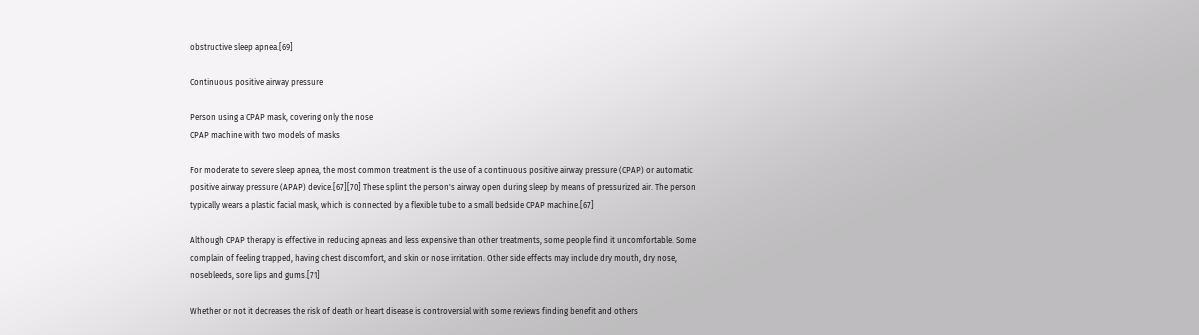obstructive sleep apnea.[69]

Continuous positive airway pressure

Person using a CPAP mask, covering only the nose
CPAP machine with two models of masks

For moderate to severe sleep apnea, the most common treatment is the use of a continuous positive airway pressure (CPAP) or automatic positive airway pressure (APAP) device.[67][70] These splint the person's airway open during sleep by means of pressurized air. The person typically wears a plastic facial mask, which is connected by a flexible tube to a small bedside CPAP machine.[67]

Although CPAP therapy is effective in reducing apneas and less expensive than other treatments, some people find it uncomfortable. Some complain of feeling trapped, having chest discomfort, and skin or nose irritation. Other side effects may include dry mouth, dry nose, nosebleeds, sore lips and gums.[71]

Whether or not it decreases the risk of death or heart disease is controversial with some reviews finding benefit and others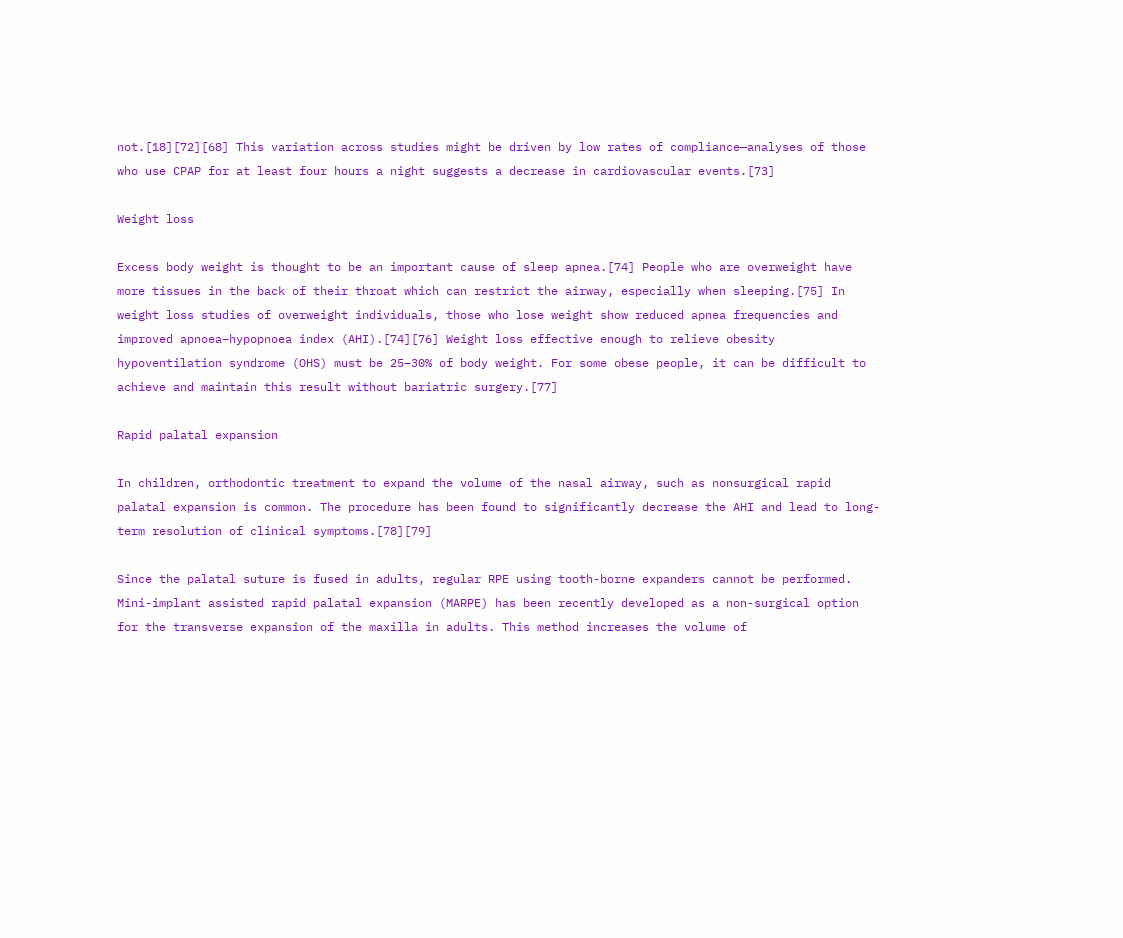not.[18][72][68] This variation across studies might be driven by low rates of compliance—analyses of those who use CPAP for at least four hours a night suggests a decrease in cardiovascular events.[73]

Weight loss

Excess body weight is thought to be an important cause of sleep apnea.[74] People who are overweight have more tissues in the back of their throat which can restrict the airway, especially when sleeping.[75] In weight loss studies of overweight individuals, those who lose weight show reduced apnea frequencies and improved apnoea–hypopnoea index (AHI).[74][76] Weight loss effective enough to relieve obesity hypoventilation syndrome (OHS) must be 25–30% of body weight. For some obese people, it can be difficult to achieve and maintain this result without bariatric surgery.[77]

Rapid palatal expansion

In children, orthodontic treatment to expand the volume of the nasal airway, such as nonsurgical rapid palatal expansion is common. The procedure has been found to significantly decrease the AHI and lead to long-term resolution of clinical symptoms.[78][79]

Since the palatal suture is fused in adults, regular RPE using tooth-borne expanders cannot be performed. Mini-implant assisted rapid palatal expansion (MARPE) has been recently developed as a non-surgical option for the transverse expansion of the maxilla in adults. This method increases the volume of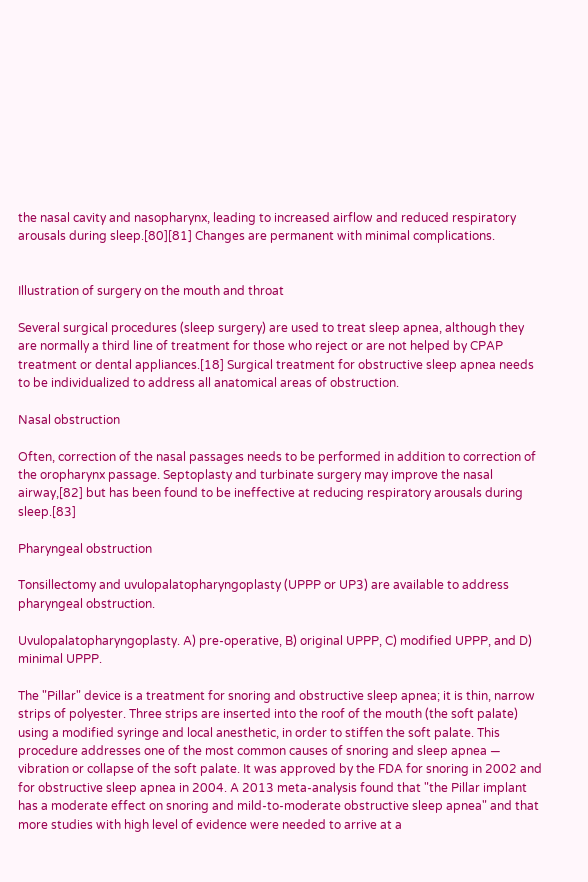the nasal cavity and nasopharynx, leading to increased airflow and reduced respiratory arousals during sleep.[80][81] Changes are permanent with minimal complications.


Illustration of surgery on the mouth and throat

Several surgical procedures (sleep surgery) are used to treat sleep apnea, although they are normally a third line of treatment for those who reject or are not helped by CPAP treatment or dental appliances.[18] Surgical treatment for obstructive sleep apnea needs to be individualized to address all anatomical areas of obstruction.

Nasal obstruction

Often, correction of the nasal passages needs to be performed in addition to correction of the oropharynx passage. Septoplasty and turbinate surgery may improve the nasal airway,[82] but has been found to be ineffective at reducing respiratory arousals during sleep.[83]

Pharyngeal obstruction

Tonsillectomy and uvulopalatopharyngoplasty (UPPP or UP3) are available to address pharyngeal obstruction.

Uvulopalatopharyngoplasty. A) pre-operative, B) original UPPP, C) modified UPPP, and D) minimal UPPP.

The "Pillar" device is a treatment for snoring and obstructive sleep apnea; it is thin, narrow strips of polyester. Three strips are inserted into the roof of the mouth (the soft palate) using a modified syringe and local anesthetic, in order to stiffen the soft palate. This procedure addresses one of the most common causes of snoring and sleep apnea — vibration or collapse of the soft palate. It was approved by the FDA for snoring in 2002 and for obstructive sleep apnea in 2004. A 2013 meta-analysis found that "the Pillar implant has a moderate effect on snoring and mild-to-moderate obstructive sleep apnea" and that more studies with high level of evidence were needed to arrive at a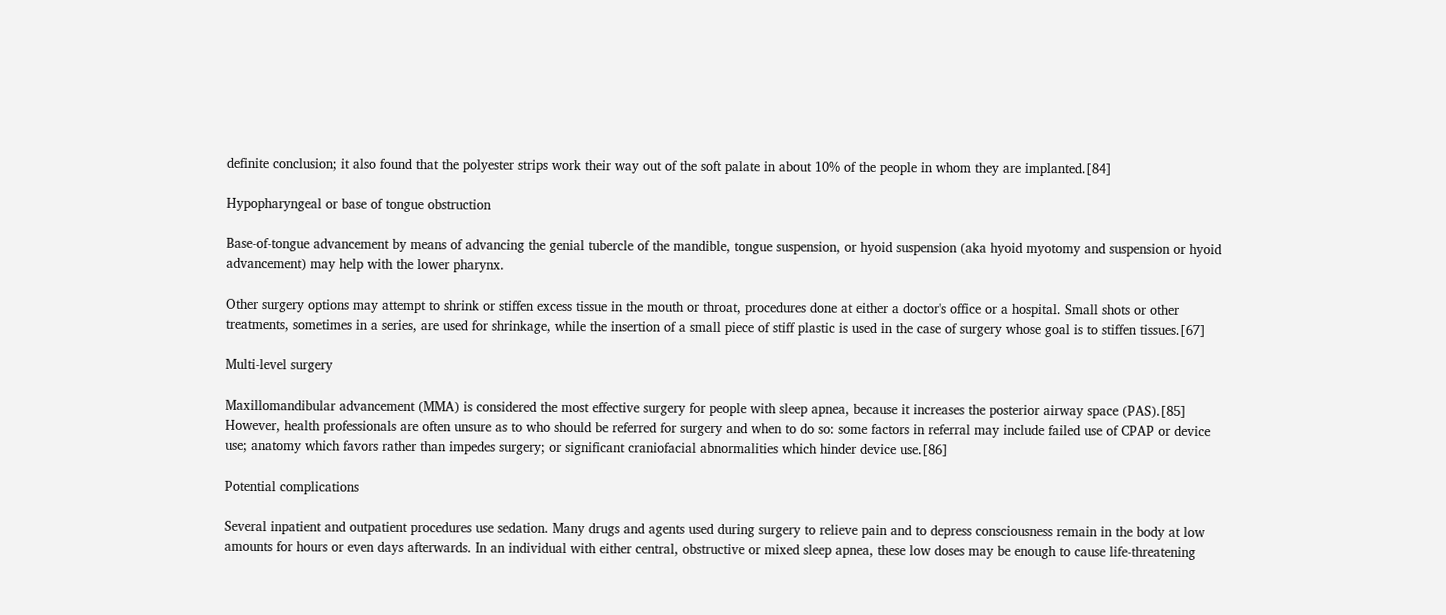definite conclusion; it also found that the polyester strips work their way out of the soft palate in about 10% of the people in whom they are implanted.[84]

Hypopharyngeal or base of tongue obstruction

Base-of-tongue advancement by means of advancing the genial tubercle of the mandible, tongue suspension, or hyoid suspension (aka hyoid myotomy and suspension or hyoid advancement) may help with the lower pharynx.

Other surgery options may attempt to shrink or stiffen excess tissue in the mouth or throat, procedures done at either a doctor's office or a hospital. Small shots or other treatments, sometimes in a series, are used for shrinkage, while the insertion of a small piece of stiff plastic is used in the case of surgery whose goal is to stiffen tissues.[67]

Multi-level surgery

Maxillomandibular advancement (MMA) is considered the most effective surgery for people with sleep apnea, because it increases the posterior airway space (PAS).[85] However, health professionals are often unsure as to who should be referred for surgery and when to do so: some factors in referral may include failed use of CPAP or device use; anatomy which favors rather than impedes surgery; or significant craniofacial abnormalities which hinder device use.[86]

Potential complications

Several inpatient and outpatient procedures use sedation. Many drugs and agents used during surgery to relieve pain and to depress consciousness remain in the body at low amounts for hours or even days afterwards. In an individual with either central, obstructive or mixed sleep apnea, these low doses may be enough to cause life-threatening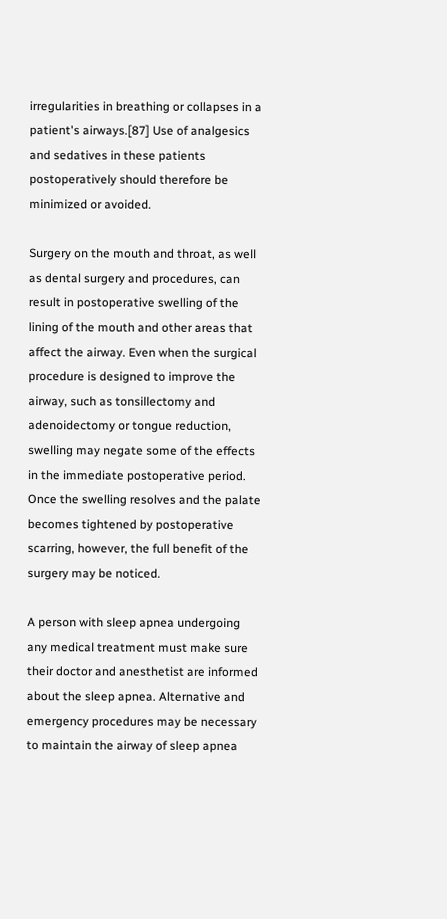irregularities in breathing or collapses in a patient's airways.[87] Use of analgesics and sedatives in these patients postoperatively should therefore be minimized or avoided.

Surgery on the mouth and throat, as well as dental surgery and procedures, can result in postoperative swelling of the lining of the mouth and other areas that affect the airway. Even when the surgical procedure is designed to improve the airway, such as tonsillectomy and adenoidectomy or tongue reduction, swelling may negate some of the effects in the immediate postoperative period. Once the swelling resolves and the palate becomes tightened by postoperative scarring, however, the full benefit of the surgery may be noticed.

A person with sleep apnea undergoing any medical treatment must make sure their doctor and anesthetist are informed about the sleep apnea. Alternative and emergency procedures may be necessary to maintain the airway of sleep apnea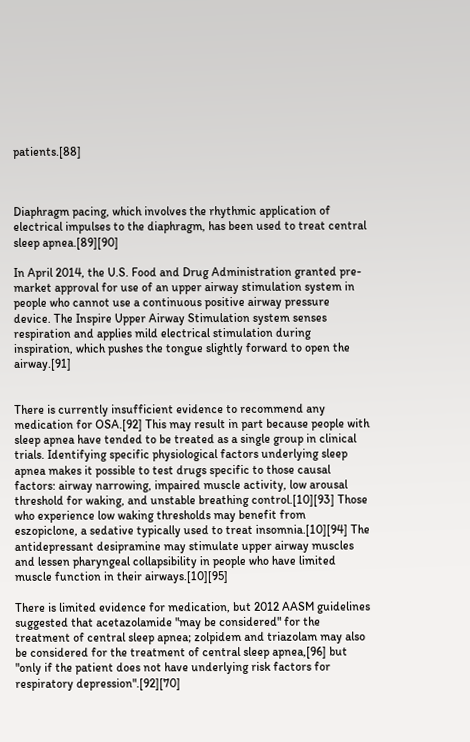patients.[88]



Diaphragm pacing, which involves the rhythmic application of electrical impulses to the diaphragm, has been used to treat central sleep apnea.[89][90]

In April 2014, the U.S. Food and Drug Administration granted pre-market approval for use of an upper airway stimulation system in people who cannot use a continuous positive airway pressure device. The Inspire Upper Airway Stimulation system senses respiration and applies mild electrical stimulation during inspiration, which pushes the tongue slightly forward to open the airway.[91]


There is currently insufficient evidence to recommend any medication for OSA.[92] This may result in part because people with sleep apnea have tended to be treated as a single group in clinical trials. Identifying specific physiological factors underlying sleep apnea makes it possible to test drugs specific to those causal factors: airway narrowing, impaired muscle activity, low arousal threshold for waking, and unstable breathing control.[10][93] Those who experience low waking thresholds may benefit from eszopiclone, a sedative typically used to treat insomnia.[10][94] The antidepressant desipramine may stimulate upper airway muscles and lessen pharyngeal collapsibility in people who have limited muscle function in their airways.[10][95]

There is limited evidence for medication, but 2012 AASM guidelines suggested that acetazolamide "may be considered" for the treatment of central sleep apnea; zolpidem and triazolam may also be considered for the treatment of central sleep apnea,[96] but "only if the patient does not have underlying risk factors for respiratory depression".[92][70]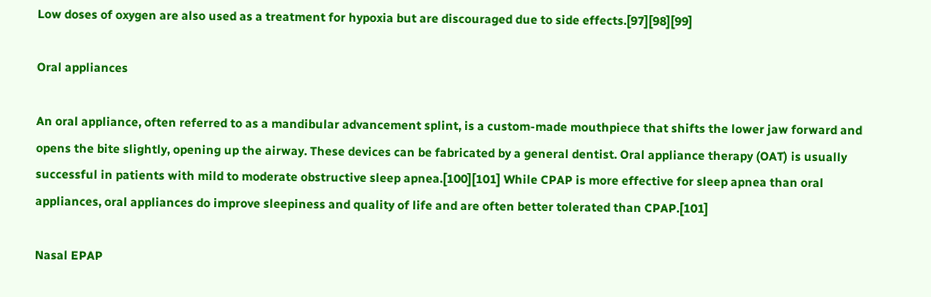Low doses of oxygen are also used as a treatment for hypoxia but are discouraged due to side effects.[97][98][99]

Oral appliances

An oral appliance, often referred to as a mandibular advancement splint, is a custom-made mouthpiece that shifts the lower jaw forward and opens the bite slightly, opening up the airway. These devices can be fabricated by a general dentist. Oral appliance therapy (OAT) is usually successful in patients with mild to moderate obstructive sleep apnea.[100][101] While CPAP is more effective for sleep apnea than oral appliances, oral appliances do improve sleepiness and quality of life and are often better tolerated than CPAP.[101]

Nasal EPAP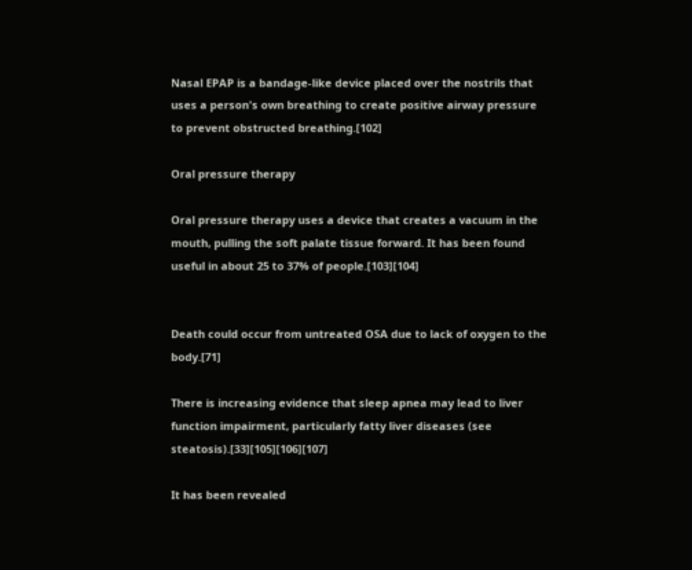Nasal EPAP is a bandage-like device placed over the nostrils that uses a person's own breathing to create positive airway pressure to prevent obstructed breathing.[102]

Oral pressure therapy

Oral pressure therapy uses a device that creates a vacuum in the mouth, pulling the soft palate tissue forward. It has been found useful in about 25 to 37% of people.[103][104]


Death could occur from untreated OSA due to lack of oxygen to the body.[71]

There is increasing evidence that sleep apnea may lead to liver function impairment, particularly fatty liver diseases (see steatosis).[33][105][106][107]

It has been revealed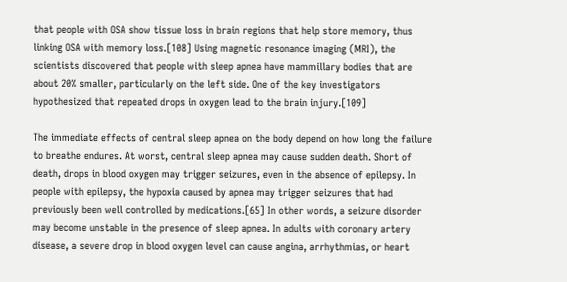that people with OSA show tissue loss in brain regions that help store memory, thus linking OSA with memory loss.[108] Using magnetic resonance imaging (MRI), the scientists discovered that people with sleep apnea have mammillary bodies that are about 20% smaller, particularly on the left side. One of the key investigators hypothesized that repeated drops in oxygen lead to the brain injury.[109]

The immediate effects of central sleep apnea on the body depend on how long the failure to breathe endures. At worst, central sleep apnea may cause sudden death. Short of death, drops in blood oxygen may trigger seizures, even in the absence of epilepsy. In people with epilepsy, the hypoxia caused by apnea may trigger seizures that had previously been well controlled by medications.[65] In other words, a seizure disorder may become unstable in the presence of sleep apnea. In adults with coronary artery disease, a severe drop in blood oxygen level can cause angina, arrhythmias, or heart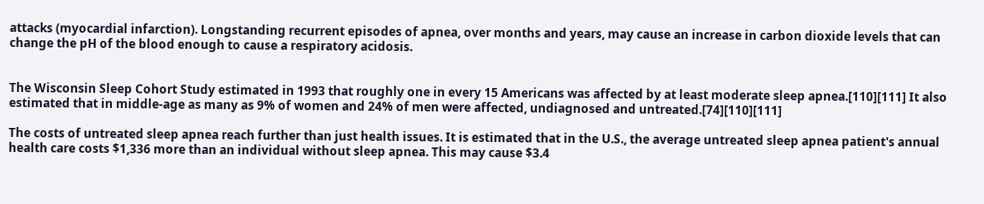attacks (myocardial infarction). Longstanding recurrent episodes of apnea, over months and years, may cause an increase in carbon dioxide levels that can change the pH of the blood enough to cause a respiratory acidosis.


The Wisconsin Sleep Cohort Study estimated in 1993 that roughly one in every 15 Americans was affected by at least moderate sleep apnea.[110][111] It also estimated that in middle-age as many as 9% of women and 24% of men were affected, undiagnosed and untreated.[74][110][111]

The costs of untreated sleep apnea reach further than just health issues. It is estimated that in the U.S., the average untreated sleep apnea patient's annual health care costs $1,336 more than an individual without sleep apnea. This may cause $3.4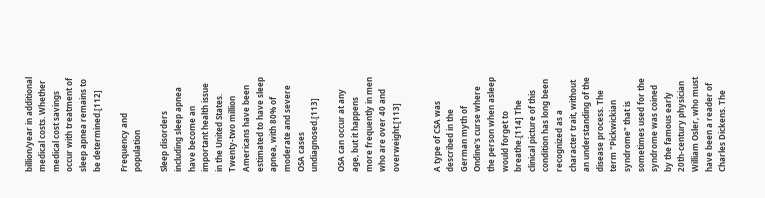billion/year in additional medical costs. Whether medical cost savings occur with treatment of sleep apnea remains to be determined.[112]

Frequency and population

Sleep disorders including sleep apnea have become an important health issue in the United States. Twenty-two million Americans have been estimated to have sleep apnea, with 80% of moderate and severe OSA cases undiagnosed.[113]

OSA can occur at any age, but it happens more frequently in men who are over 40 and overweight.[113]


A type of CSA was described in the German myth of Ondine's curse where the person when asleep would forget to breathe.[114] The clinical picture of this condition has long been recognized as a character trait, without an understanding of the disease process. The term "Pickwickian syndrome" that is sometimes used for the syndrome was coined by the famous early 20th-century physician William Osler, who must have been a reader of Charles Dickens. The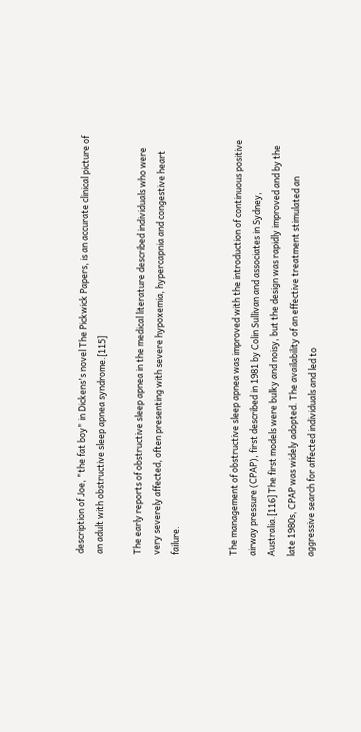description of Joe, "the fat boy" in Dickens's novel The Pickwick Papers, is an accurate clinical picture of an adult with obstructive sleep apnea syndrome.[115]

The early reports of obstructive sleep apnea in the medical literature described individuals who were very severely affected, often presenting with severe hypoxemia, hypercapnia and congestive heart failure.


The management of obstructive sleep apnea was improved with the introduction of continuous positive airway pressure (CPAP), first described in 1981 by Colin Sullivan and associates in Sydney, Australia.[116] The first models were bulky and noisy, but the design was rapidly improved and by the late 1980s, CPAP was widely adopted. The availability of an effective treatment stimulated an aggressive search for affected individuals and led to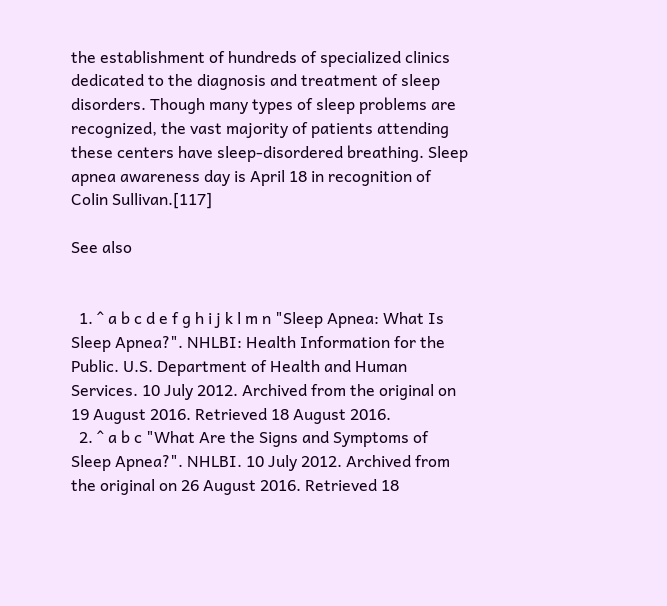the establishment of hundreds of specialized clinics dedicated to the diagnosis and treatment of sleep disorders. Though many types of sleep problems are recognized, the vast majority of patients attending these centers have sleep-disordered breathing. Sleep apnea awareness day is April 18 in recognition of Colin Sullivan.[117]

See also


  1. ^ a b c d e f g h i j k l m n "Sleep Apnea: What Is Sleep Apnea?". NHLBI: Health Information for the Public. U.S. Department of Health and Human Services. 10 July 2012. Archived from the original on 19 August 2016. Retrieved 18 August 2016.
  2. ^ a b c "What Are the Signs and Symptoms of Sleep Apnea?". NHLBI. 10 July 2012. Archived from the original on 26 August 2016. Retrieved 18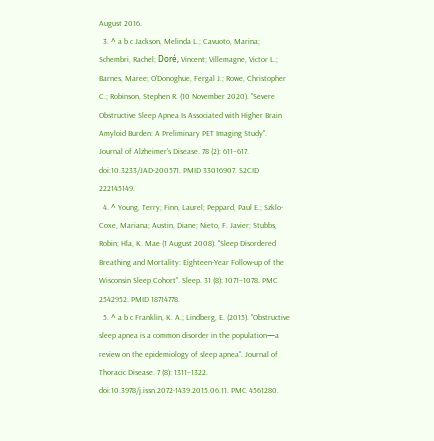August 2016.
  3. ^ a b c Jackson, Melinda L.; Cavuoto, Marina; Schembri, Rachel; Doré, Vincent; Villemagne, Victor L.; Barnes, Maree; O'Donoghue, Fergal J.; Rowe, Christopher C.; Robinson, Stephen R. (10 November 2020). "Severe Obstructive Sleep Apnea Is Associated with Higher Brain Amyloid Burden: A Preliminary PET Imaging Study". Journal of Alzheimer's Disease. 78 (2): 611–617. doi:10.3233/JAD-200571. PMID 33016907. S2CID 222145149.
  4. ^ Young, Terry; Finn, Laurel; Peppard, Paul E.; Szklo-Coxe, Mariana; Austin, Diane; Nieto, F. Javier; Stubbs, Robin; Hla, K. Mae (1 August 2008). "Sleep Disordered Breathing and Mortality: Eighteen-Year Follow-up of the Wisconsin Sleep Cohort". Sleep. 31 (8): 1071–1078. PMC 2542952. PMID 18714778.
  5. ^ a b c Franklin, K. A.; Lindberg, E. (2015). "Obstructive sleep apnea is a common disorder in the population—a review on the epidemiology of sleep apnea". Journal of Thoracic Disease. 7 (8): 1311–1322. doi:10.3978/j.issn.2072-1439.2015.06.11. PMC 4561280.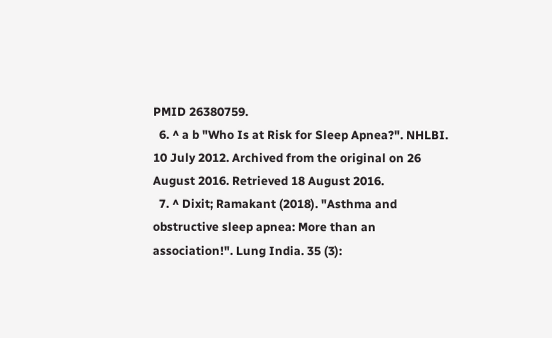PMID 26380759.
  6. ^ a b "Who Is at Risk for Sleep Apnea?". NHLBI. 10 July 2012. Archived from the original on 26 August 2016. Retrieved 18 August 2016.
  7. ^ Dixit; Ramakant (2018). "Asthma and obstructive sleep apnea: More than an association!". Lung India. 35 (3):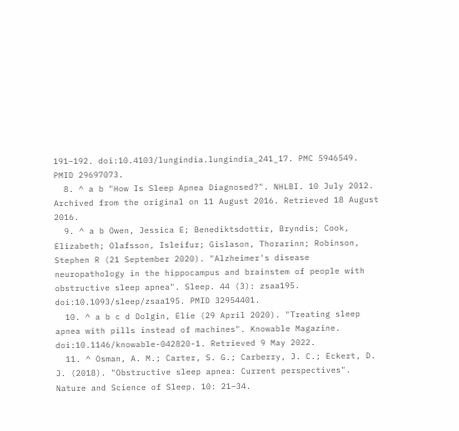191–192. doi:10.4103/lungindia.lungindia_241_17. PMC 5946549. PMID 29697073.
  8. ^ a b "How Is Sleep Apnea Diagnosed?". NHLBI. 10 July 2012. Archived from the original on 11 August 2016. Retrieved 18 August 2016.
  9. ^ a b Owen, Jessica E; Benediktsdottir, Bryndis; Cook, Elizabeth; Olafsson, Isleifur; Gislason, Thorarinn; Robinson, Stephen R (21 September 2020). "Alzheimer's disease neuropathology in the hippocampus and brainstem of people with obstructive sleep apnea". Sleep. 44 (3): zsaa195. doi:10.1093/sleep/zsaa195. PMID 32954401.
  10. ^ a b c d Dolgin, Elie (29 April 2020). "Treating sleep apnea with pills instead of machines". Knowable Magazine. doi:10.1146/knowable-042820-1. Retrieved 9 May 2022.
  11. ^ Osman, A. M.; Carter, S. G.; Carberry, J. C.; Eckert, D. J. (2018). "Obstructive sleep apnea: Current perspectives". Nature and Science of Sleep. 10: 21–34.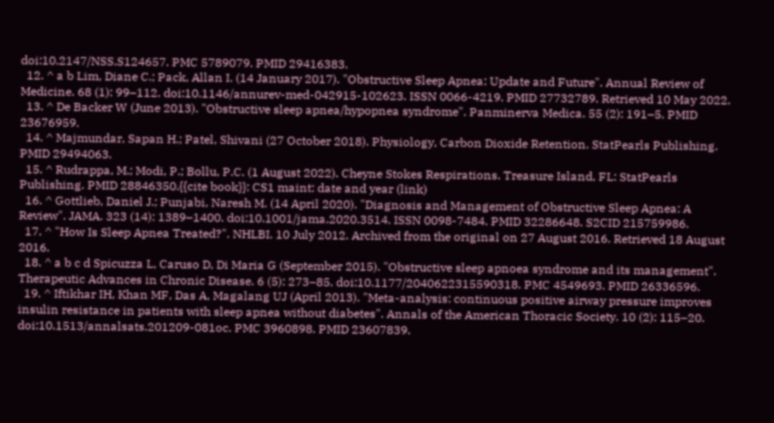doi:10.2147/NSS.S124657. PMC 5789079. PMID 29416383.
  12. ^ a b Lim, Diane C.; Pack, Allan I. (14 January 2017). "Obstructive Sleep Apnea: Update and Future". Annual Review of Medicine. 68 (1): 99–112. doi:10.1146/annurev-med-042915-102623. ISSN 0066-4219. PMID 27732789. Retrieved 10 May 2022.
  13. ^ De Backer W (June 2013). "Obstructive sleep apnea/hypopnea syndrome". Panminerva Medica. 55 (2): 191–5. PMID 23676959.
  14. ^ Majmundar, Sapan H.; Patel, Shivani (27 October 2018). Physiology, Carbon Dioxide Retention. StatPearls Publishing. PMID 29494063.
  15. ^ Rudrappa, M.; Modi, P.; Bollu, P.C. (1 August 2022). Cheyne Stokes Respirations. Treasure Island, FL: StatPearls Publishing. PMID 28846350.{{cite book}}: CS1 maint: date and year (link)
  16. ^ Gottlieb, Daniel J.; Punjabi, Naresh M. (14 April 2020). "Diagnosis and Management of Obstructive Sleep Apnea: A Review". JAMA. 323 (14): 1389–1400. doi:10.1001/jama.2020.3514. ISSN 0098-7484. PMID 32286648. S2CID 215759986.
  17. ^ "How Is Sleep Apnea Treated?". NHLBI. 10 July 2012. Archived from the original on 27 August 2016. Retrieved 18 August 2016.
  18. ^ a b c d Spicuzza L, Caruso D, Di Maria G (September 2015). "Obstructive sleep apnoea syndrome and its management". Therapeutic Advances in Chronic Disease. 6 (5): 273–85. doi:10.1177/2040622315590318. PMC 4549693. PMID 26336596.
  19. ^ Iftikhar IH, Khan MF, Das A, Magalang UJ (April 2013). "Meta-analysis: continuous positive airway pressure improves insulin resistance in patients with sleep apnea without diabetes". Annals of the American Thoracic Society. 10 (2): 115–20. doi:10.1513/annalsats.201209-081oc. PMC 3960898. PMID 23607839.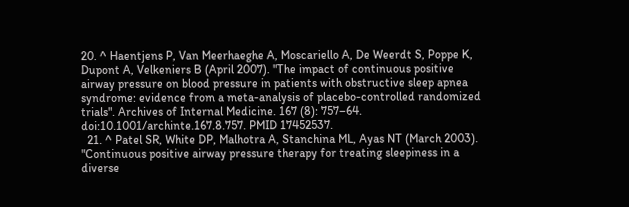20. ^ Haentjens P, Van Meerhaeghe A, Moscariello A, De Weerdt S, Poppe K, Dupont A, Velkeniers B (April 2007). "The impact of continuous positive airway pressure on blood pressure in patients with obstructive sleep apnea syndrome: evidence from a meta-analysis of placebo-controlled randomized trials". Archives of Internal Medicine. 167 (8): 757–64. doi:10.1001/archinte.167.8.757. PMID 17452537.
  21. ^ Patel SR, White DP, Malhotra A, Stanchina ML, Ayas NT (March 2003). "Continuous positive airway pressure therapy for treating sleepiness in a diverse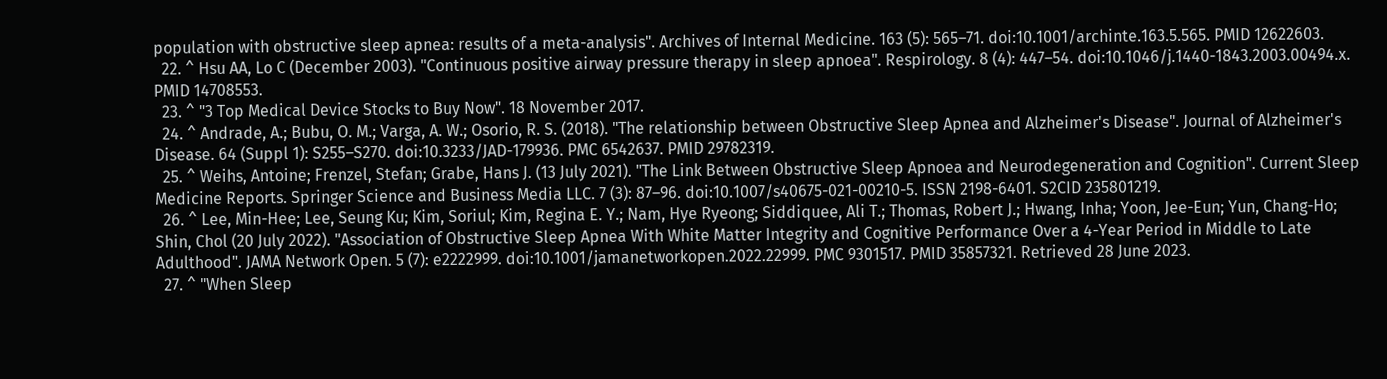population with obstructive sleep apnea: results of a meta-analysis". Archives of Internal Medicine. 163 (5): 565–71. doi:10.1001/archinte.163.5.565. PMID 12622603.
  22. ^ Hsu AA, Lo C (December 2003). "Continuous positive airway pressure therapy in sleep apnoea". Respirology. 8 (4): 447–54. doi:10.1046/j.1440-1843.2003.00494.x. PMID 14708553.
  23. ^ "3 Top Medical Device Stocks to Buy Now". 18 November 2017.
  24. ^ Andrade, A.; Bubu, O. M.; Varga, A. W.; Osorio, R. S. (2018). "The relationship between Obstructive Sleep Apnea and Alzheimer's Disease". Journal of Alzheimer's Disease. 64 (Suppl 1): S255–S270. doi:10.3233/JAD-179936. PMC 6542637. PMID 29782319.
  25. ^ Weihs, Antoine; Frenzel, Stefan; Grabe, Hans J. (13 July 2021). "The Link Between Obstructive Sleep Apnoea and Neurodegeneration and Cognition". Current Sleep Medicine Reports. Springer Science and Business Media LLC. 7 (3): 87–96. doi:10.1007/s40675-021-00210-5. ISSN 2198-6401. S2CID 235801219.
  26. ^ Lee, Min-Hee; Lee, Seung Ku; Kim, Soriul; Kim, Regina E. Y.; Nam, Hye Ryeong; Siddiquee, Ali T.; Thomas, Robert J.; Hwang, Inha; Yoon, Jee-Eun; Yun, Chang-Ho; Shin, Chol (20 July 2022). "Association of Obstructive Sleep Apnea With White Matter Integrity and Cognitive Performance Over a 4-Year Period in Middle to Late Adulthood". JAMA Network Open. 5 (7): e2222999. doi:10.1001/jamanetworkopen.2022.22999. PMC 9301517. PMID 35857321. Retrieved 28 June 2023.
  27. ^ "When Sleep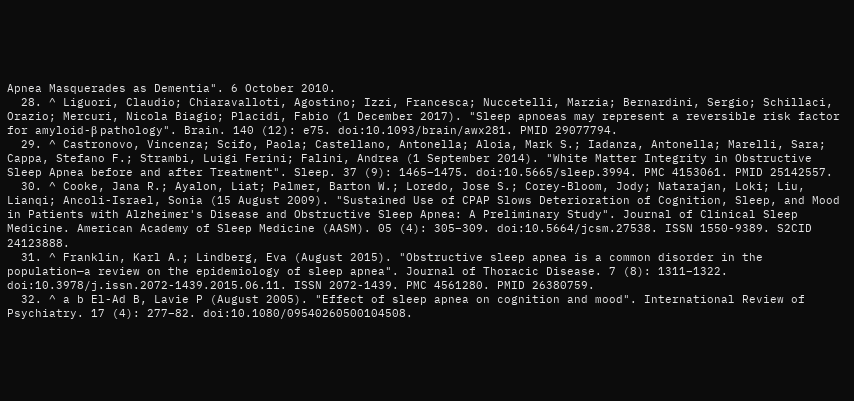Apnea Masquerades as Dementia". 6 October 2010.
  28. ^ Liguori, Claudio; Chiaravalloti, Agostino; Izzi, Francesca; Nuccetelli, Marzia; Bernardini, Sergio; Schillaci, Orazio; Mercuri, Nicola Biagio; Placidi, Fabio (1 December 2017). "Sleep apnoeas may represent a reversible risk factor for amyloid-β pathology". Brain. 140 (12): e75. doi:10.1093/brain/awx281. PMID 29077794.
  29. ^ Castronovo, Vincenza; Scifo, Paola; Castellano, Antonella; Aloia, Mark S.; Iadanza, Antonella; Marelli, Sara; Cappa, Stefano F.; Strambi, Luigi Ferini; Falini, Andrea (1 September 2014). "White Matter Integrity in Obstructive Sleep Apnea before and after Treatment". Sleep. 37 (9): 1465–1475. doi:10.5665/sleep.3994. PMC 4153061. PMID 25142557.
  30. ^ Cooke, Jana R.; Ayalon, Liat; Palmer, Barton W.; Loredo, Jose S.; Corey-Bloom, Jody; Natarajan, Loki; Liu, Lianqi; Ancoli-Israel, Sonia (15 August 2009). "Sustained Use of CPAP Slows Deterioration of Cognition, Sleep, and Mood in Patients with Alzheimer's Disease and Obstructive Sleep Apnea: A Preliminary Study". Journal of Clinical Sleep Medicine. American Academy of Sleep Medicine (AASM). 05 (4): 305–309. doi:10.5664/jcsm.27538. ISSN 1550-9389. S2CID 24123888.
  31. ^ Franklin, Karl A.; Lindberg, Eva (August 2015). "Obstructive sleep apnea is a common disorder in the population—a review on the epidemiology of sleep apnea". Journal of Thoracic Disease. 7 (8): 1311–1322. doi:10.3978/j.issn.2072-1439.2015.06.11. ISSN 2072-1439. PMC 4561280. PMID 26380759.
  32. ^ a b El-Ad B, Lavie P (August 2005). "Effect of sleep apnea on cognition and mood". International Review of Psychiatry. 17 (4): 277–82. doi:10.1080/09540260500104508.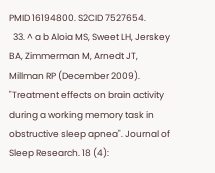PMID 16194800. S2CID 7527654.
  33. ^ a b Aloia MS, Sweet LH, Jerskey BA, Zimmerman M, Arnedt JT, Millman RP (December 2009). "Treatment effects on brain activity during a working memory task in obstructive sleep apnea". Journal of Sleep Research. 18 (4):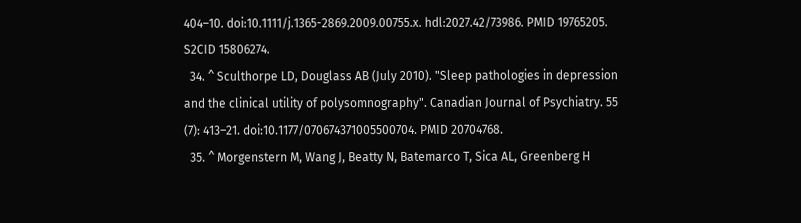404–10. doi:10.1111/j.1365-2869.2009.00755.x. hdl:2027.42/73986. PMID 19765205. S2CID 15806274.
  34. ^ Sculthorpe LD, Douglass AB (July 2010). "Sleep pathologies in depression and the clinical utility of polysomnography". Canadian Journal of Psychiatry. 55 (7): 413–21. doi:10.1177/070674371005500704. PMID 20704768.
  35. ^ Morgenstern M, Wang J, Beatty N, Batemarco T, Sica AL, Greenberg H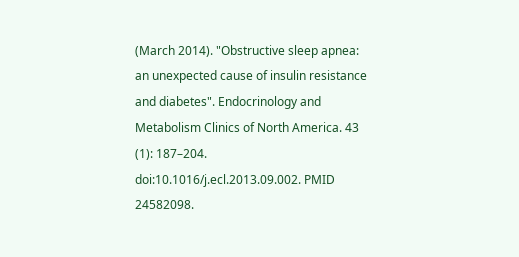(March 2014). "Obstructive sleep apnea: an unexpected cause of insulin resistance and diabetes". Endocrinology and Metabolism Clinics of North America. 43 (1): 187–204. doi:10.1016/j.ecl.2013.09.002. PMID 24582098.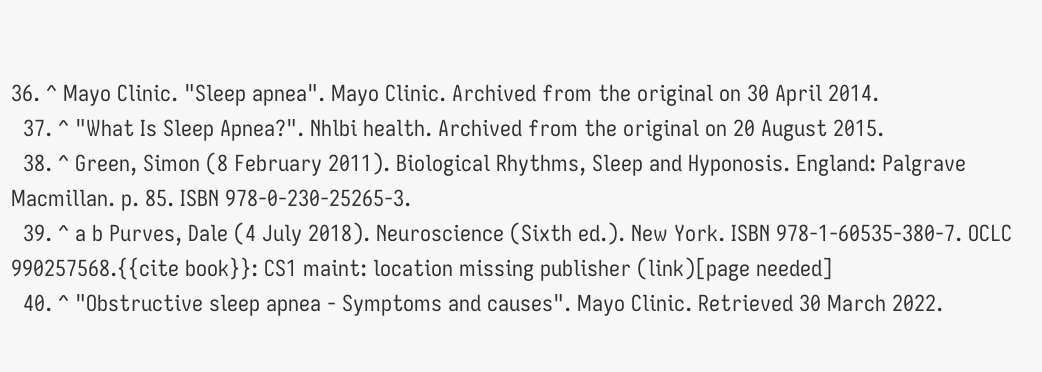36. ^ Mayo Clinic. "Sleep apnea". Mayo Clinic. Archived from the original on 30 April 2014.
  37. ^ "What Is Sleep Apnea?". Nhlbi health. Archived from the original on 20 August 2015.
  38. ^ Green, Simon (8 February 2011). Biological Rhythms, Sleep and Hyponosis. England: Palgrave Macmillan. p. 85. ISBN 978-0-230-25265-3.
  39. ^ a b Purves, Dale (4 July 2018). Neuroscience (Sixth ed.). New York. ISBN 978-1-60535-380-7. OCLC 990257568.{{cite book}}: CS1 maint: location missing publisher (link)[page needed]
  40. ^ "Obstructive sleep apnea - Symptoms and causes". Mayo Clinic. Retrieved 30 March 2022.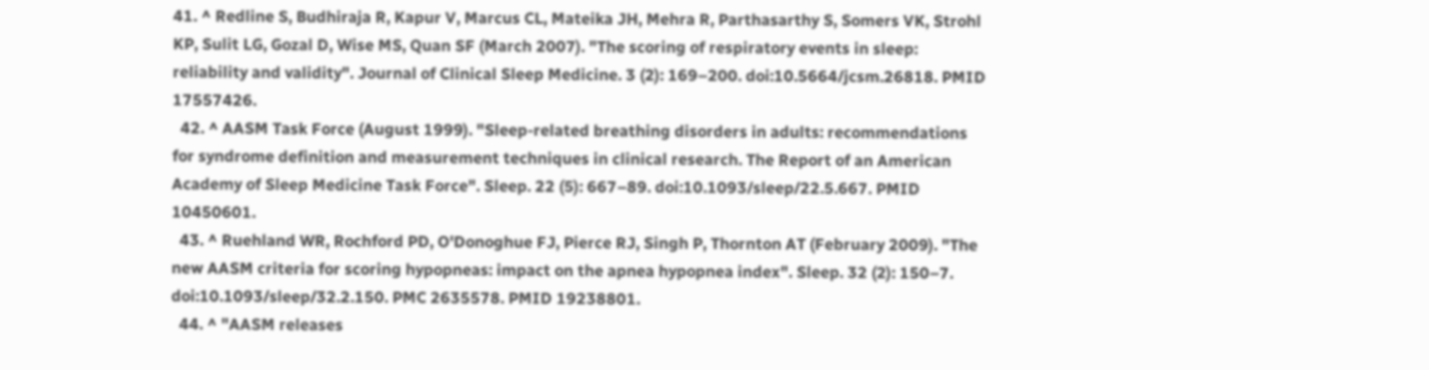41. ^ Redline S, Budhiraja R, Kapur V, Marcus CL, Mateika JH, Mehra R, Parthasarthy S, Somers VK, Strohl KP, Sulit LG, Gozal D, Wise MS, Quan SF (March 2007). "The scoring of respiratory events in sleep: reliability and validity". Journal of Clinical Sleep Medicine. 3 (2): 169–200. doi:10.5664/jcsm.26818. PMID 17557426.
  42. ^ AASM Task Force (August 1999). "Sleep-related breathing disorders in adults: recommendations for syndrome definition and measurement techniques in clinical research. The Report of an American Academy of Sleep Medicine Task Force". Sleep. 22 (5): 667–89. doi:10.1093/sleep/22.5.667. PMID 10450601.
  43. ^ Ruehland WR, Rochford PD, O'Donoghue FJ, Pierce RJ, Singh P, Thornton AT (February 2009). "The new AASM criteria for scoring hypopneas: impact on the apnea hypopnea index". Sleep. 32 (2): 150–7. doi:10.1093/sleep/32.2.150. PMC 2635578. PMID 19238801.
  44. ^ "AASM releases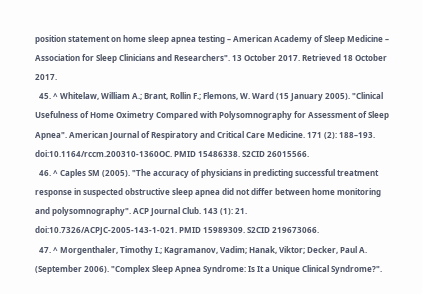position statement on home sleep apnea testing – American Academy of Sleep Medicine – Association for Sleep Clinicians and Researchers". 13 October 2017. Retrieved 18 October 2017.
  45. ^ Whitelaw, William A.; Brant, Rollin F.; Flemons, W. Ward (15 January 2005). "Clinical Usefulness of Home Oximetry Compared with Polysomnography for Assessment of Sleep Apnea". American Journal of Respiratory and Critical Care Medicine. 171 (2): 188–193. doi:10.1164/rccm.200310-1360OC. PMID 15486338. S2CID 26015566.
  46. ^ Caples SM (2005). "The accuracy of physicians in predicting successful treatment response in suspected obstructive sleep apnea did not differ between home monitoring and polysomnography". ACP Journal Club. 143 (1): 21. doi:10.7326/ACPJC-2005-143-1-021. PMID 15989309. S2CID 219673066.
  47. ^ Morgenthaler, Timothy I.; Kagramanov, Vadim; Hanak, Viktor; Decker, Paul A. (September 2006). "Complex Sleep Apnea Syndrome: Is It a Unique Clinical Syndrome?".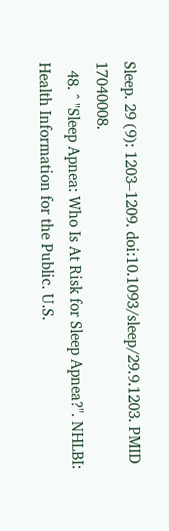Sleep. 29 (9): 1203–1209. doi:10.1093/sleep/29.9.1203. PMID 17040008.
  48. ^ "Sleep Apnea: Who Is At Risk for Sleep Apnea?". NHLBI: Health Information for the Public. U.S.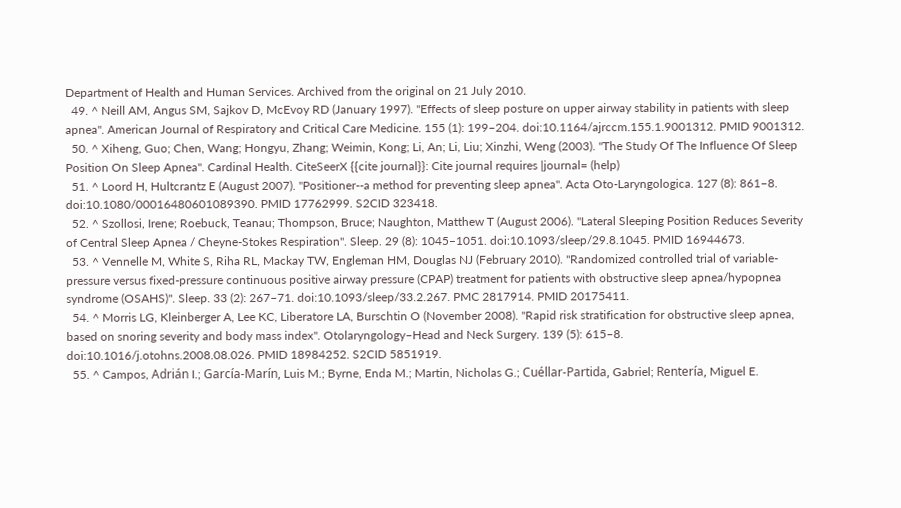Department of Health and Human Services. Archived from the original on 21 July 2010.
  49. ^ Neill AM, Angus SM, Sajkov D, McEvoy RD (January 1997). "Effects of sleep posture on upper airway stability in patients with sleep apnea". American Journal of Respiratory and Critical Care Medicine. 155 (1): 199–204. doi:10.1164/ajrccm.155.1.9001312. PMID 9001312.
  50. ^ Xiheng, Guo; Chen, Wang; Hongyu, Zhang; Weimin, Kong; Li, An; Li, Liu; Xinzhi, Weng (2003). "The Study Of The Influence Of Sleep Position On Sleep Apnea". Cardinal Health. CiteSeerX {{cite journal}}: Cite journal requires |journal= (help)
  51. ^ Loord H, Hultcrantz E (August 2007). "Positioner--a method for preventing sleep apnea". Acta Oto-Laryngologica. 127 (8): 861–8. doi:10.1080/00016480601089390. PMID 17762999. S2CID 323418.
  52. ^ Szollosi, Irene; Roebuck, Teanau; Thompson, Bruce; Naughton, Matthew T (August 2006). "Lateral Sleeping Position Reduces Severity of Central Sleep Apnea / Cheyne-Stokes Respiration". Sleep. 29 (8): 1045–1051. doi:10.1093/sleep/29.8.1045. PMID 16944673.
  53. ^ Vennelle M, White S, Riha RL, Mackay TW, Engleman HM, Douglas NJ (February 2010). "Randomized controlled trial of variable-pressure versus fixed-pressure continuous positive airway pressure (CPAP) treatment for patients with obstructive sleep apnea/hypopnea syndrome (OSAHS)". Sleep. 33 (2): 267–71. doi:10.1093/sleep/33.2.267. PMC 2817914. PMID 20175411.
  54. ^ Morris LG, Kleinberger A, Lee KC, Liberatore LA, Burschtin O (November 2008). "Rapid risk stratification for obstructive sleep apnea, based on snoring severity and body mass index". Otolaryngology–Head and Neck Surgery. 139 (5): 615–8. doi:10.1016/j.otohns.2008.08.026. PMID 18984252. S2CID 5851919.
  55. ^ Campos, Adrián I.; García-Marín, Luis M.; Byrne, Enda M.; Martin, Nicholas G.; Cuéllar-Partida, Gabriel; Rentería, Miguel E.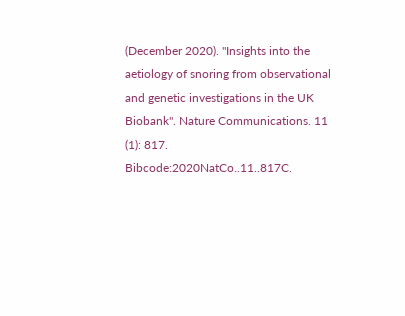(December 2020). "Insights into the aetiology of snoring from observational and genetic investigations in the UK Biobank". Nature Communications. 11 (1): 817. Bibcode:2020NatCo..11..817C.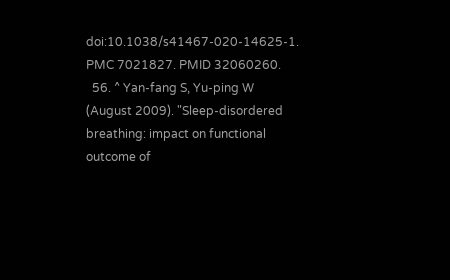doi:10.1038/s41467-020-14625-1. PMC 7021827. PMID 32060260.
  56. ^ Yan-fang S, Yu-ping W (August 2009). "Sleep-disordered breathing: impact on functional outcome of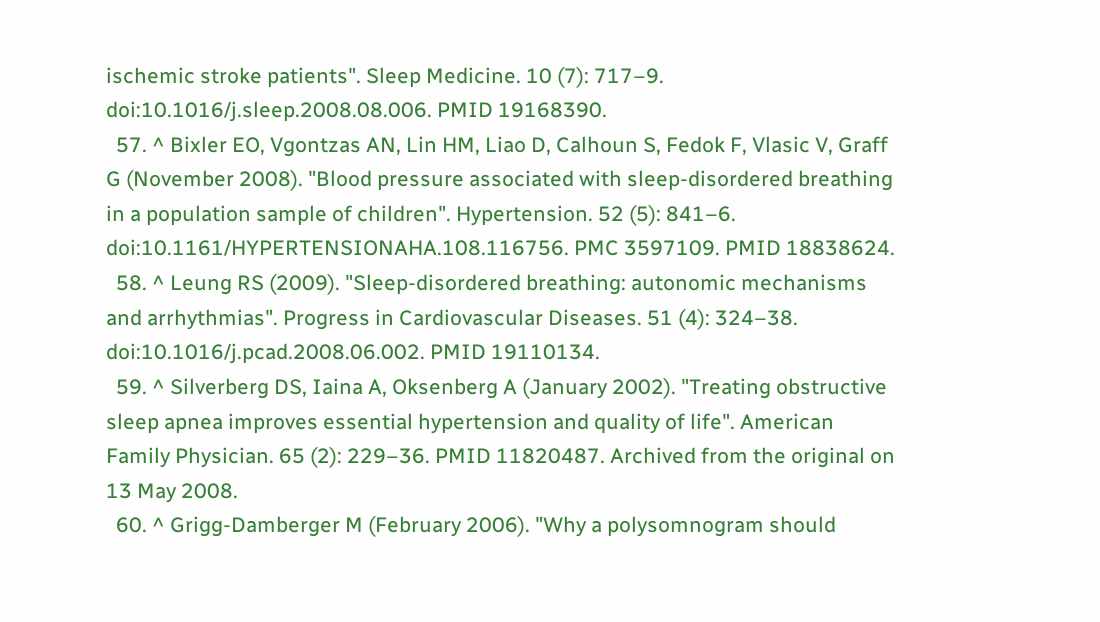ischemic stroke patients". Sleep Medicine. 10 (7): 717–9. doi:10.1016/j.sleep.2008.08.006. PMID 19168390.
  57. ^ Bixler EO, Vgontzas AN, Lin HM, Liao D, Calhoun S, Fedok F, Vlasic V, Graff G (November 2008). "Blood pressure associated with sleep-disordered breathing in a population sample of children". Hypertension. 52 (5): 841–6. doi:10.1161/HYPERTENSIONAHA.108.116756. PMC 3597109. PMID 18838624.
  58. ^ Leung RS (2009). "Sleep-disordered breathing: autonomic mechanisms and arrhythmias". Progress in Cardiovascular Diseases. 51 (4): 324–38. doi:10.1016/j.pcad.2008.06.002. PMID 19110134.
  59. ^ Silverberg DS, Iaina A, Oksenberg A (January 2002). "Treating obstructive sleep apnea improves essential hypertension and quality of life". American Family Physician. 65 (2): 229–36. PMID 11820487. Archived from the original on 13 May 2008.
  60. ^ Grigg-Damberger M (February 2006). "Why a polysomnogram should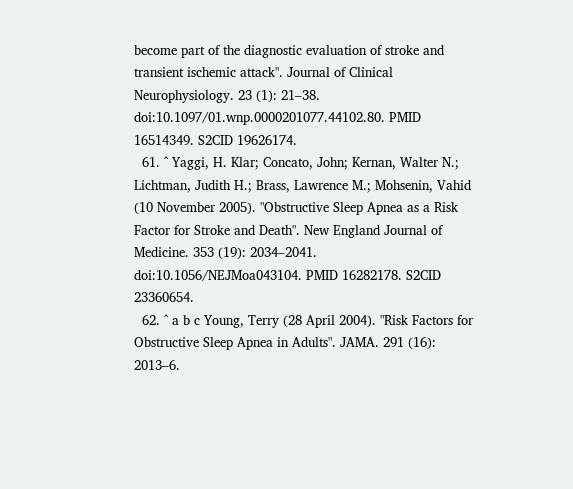become part of the diagnostic evaluation of stroke and transient ischemic attack". Journal of Clinical Neurophysiology. 23 (1): 21–38. doi:10.1097/01.wnp.0000201077.44102.80. PMID 16514349. S2CID 19626174.
  61. ^ Yaggi, H. Klar; Concato, John; Kernan, Walter N.; Lichtman, Judith H.; Brass, Lawrence M.; Mohsenin, Vahid (10 November 2005). "Obstructive Sleep Apnea as a Risk Factor for Stroke and Death". New England Journal of Medicine. 353 (19): 2034–2041. doi:10.1056/NEJMoa043104. PMID 16282178. S2CID 23360654.
  62. ^ a b c Young, Terry (28 April 2004). "Risk Factors for Obstructive Sleep Apnea in Adults". JAMA. 291 (16): 2013–6.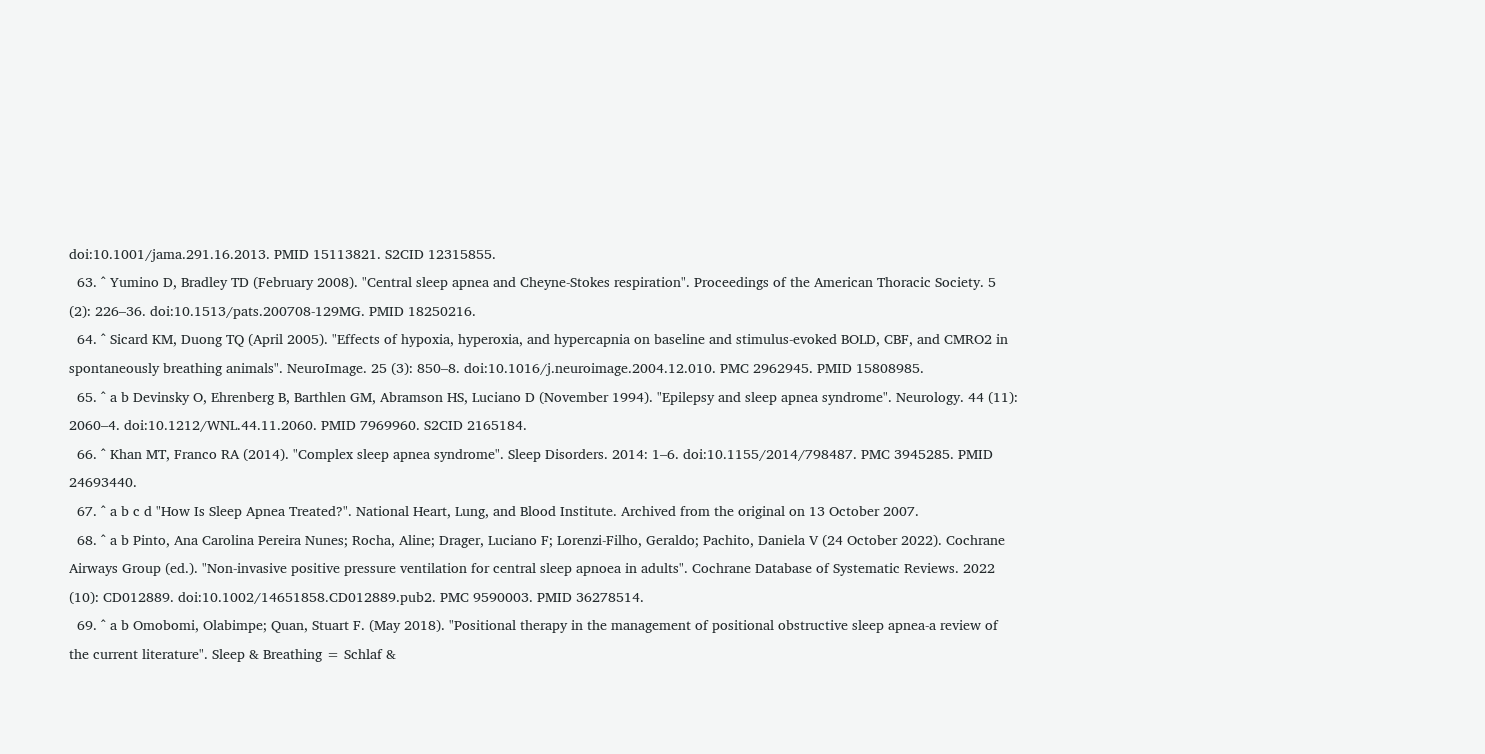doi:10.1001/jama.291.16.2013. PMID 15113821. S2CID 12315855.
  63. ^ Yumino D, Bradley TD (February 2008). "Central sleep apnea and Cheyne-Stokes respiration". Proceedings of the American Thoracic Society. 5 (2): 226–36. doi:10.1513/pats.200708-129MG. PMID 18250216.
  64. ^ Sicard KM, Duong TQ (April 2005). "Effects of hypoxia, hyperoxia, and hypercapnia on baseline and stimulus-evoked BOLD, CBF, and CMRO2 in spontaneously breathing animals". NeuroImage. 25 (3): 850–8. doi:10.1016/j.neuroimage.2004.12.010. PMC 2962945. PMID 15808985.
  65. ^ a b Devinsky O, Ehrenberg B, Barthlen GM, Abramson HS, Luciano D (November 1994). "Epilepsy and sleep apnea syndrome". Neurology. 44 (11): 2060–4. doi:10.1212/WNL.44.11.2060. PMID 7969960. S2CID 2165184.
  66. ^ Khan MT, Franco RA (2014). "Complex sleep apnea syndrome". Sleep Disorders. 2014: 1–6. doi:10.1155/2014/798487. PMC 3945285. PMID 24693440.
  67. ^ a b c d "How Is Sleep Apnea Treated?". National Heart, Lung, and Blood Institute. Archived from the original on 13 October 2007.
  68. ^ a b Pinto, Ana Carolina Pereira Nunes; Rocha, Aline; Drager, Luciano F; Lorenzi-Filho, Geraldo; Pachito, Daniela V (24 October 2022). Cochrane Airways Group (ed.). "Non-invasive positive pressure ventilation for central sleep apnoea in adults". Cochrane Database of Systematic Reviews. 2022 (10): CD012889. doi:10.1002/14651858.CD012889.pub2. PMC 9590003. PMID 36278514.
  69. ^ a b Omobomi, Olabimpe; Quan, Stuart F. (May 2018). "Positional therapy in the management of positional obstructive sleep apnea-a review of the current literature". Sleep & Breathing = Schlaf &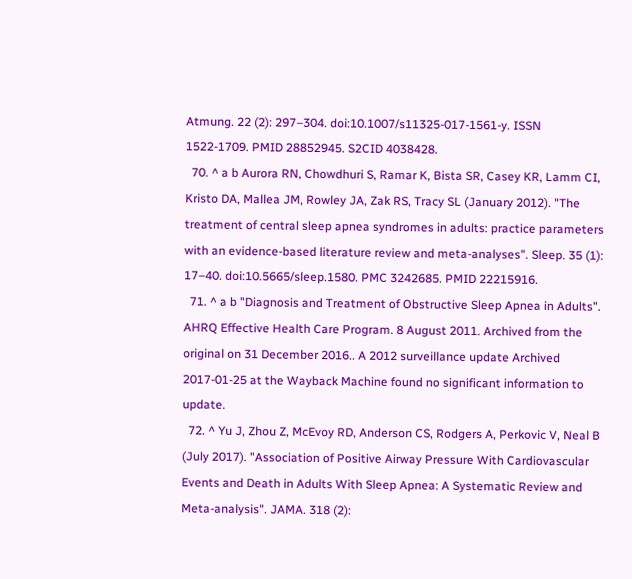Atmung. 22 (2): 297–304. doi:10.1007/s11325-017-1561-y. ISSN 1522-1709. PMID 28852945. S2CID 4038428.
  70. ^ a b Aurora RN, Chowdhuri S, Ramar K, Bista SR, Casey KR, Lamm CI, Kristo DA, Mallea JM, Rowley JA, Zak RS, Tracy SL (January 2012). "The treatment of central sleep apnea syndromes in adults: practice parameters with an evidence-based literature review and meta-analyses". Sleep. 35 (1): 17–40. doi:10.5665/sleep.1580. PMC 3242685. PMID 22215916.
  71. ^ a b "Diagnosis and Treatment of Obstructive Sleep Apnea in Adults". AHRQ Effective Health Care Program. 8 August 2011. Archived from the original on 31 December 2016.. A 2012 surveillance update Archived 2017-01-25 at the Wayback Machine found no significant information to update.
  72. ^ Yu J, Zhou Z, McEvoy RD, Anderson CS, Rodgers A, Perkovic V, Neal B (July 2017). "Association of Positive Airway Pressure With Cardiovascular Events and Death in Adults With Sleep Apnea: A Systematic Review and Meta-analysis". JAMA. 318 (2):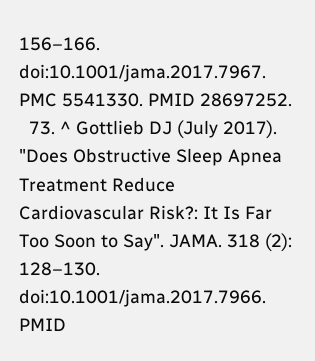156–166. doi:10.1001/jama.2017.7967. PMC 5541330. PMID 28697252.
  73. ^ Gottlieb DJ (July 2017). "Does Obstructive Sleep Apnea Treatment Reduce Cardiovascular Risk?: It Is Far Too Soon to Say". JAMA. 318 (2): 128–130. doi:10.1001/jama.2017.7966. PMID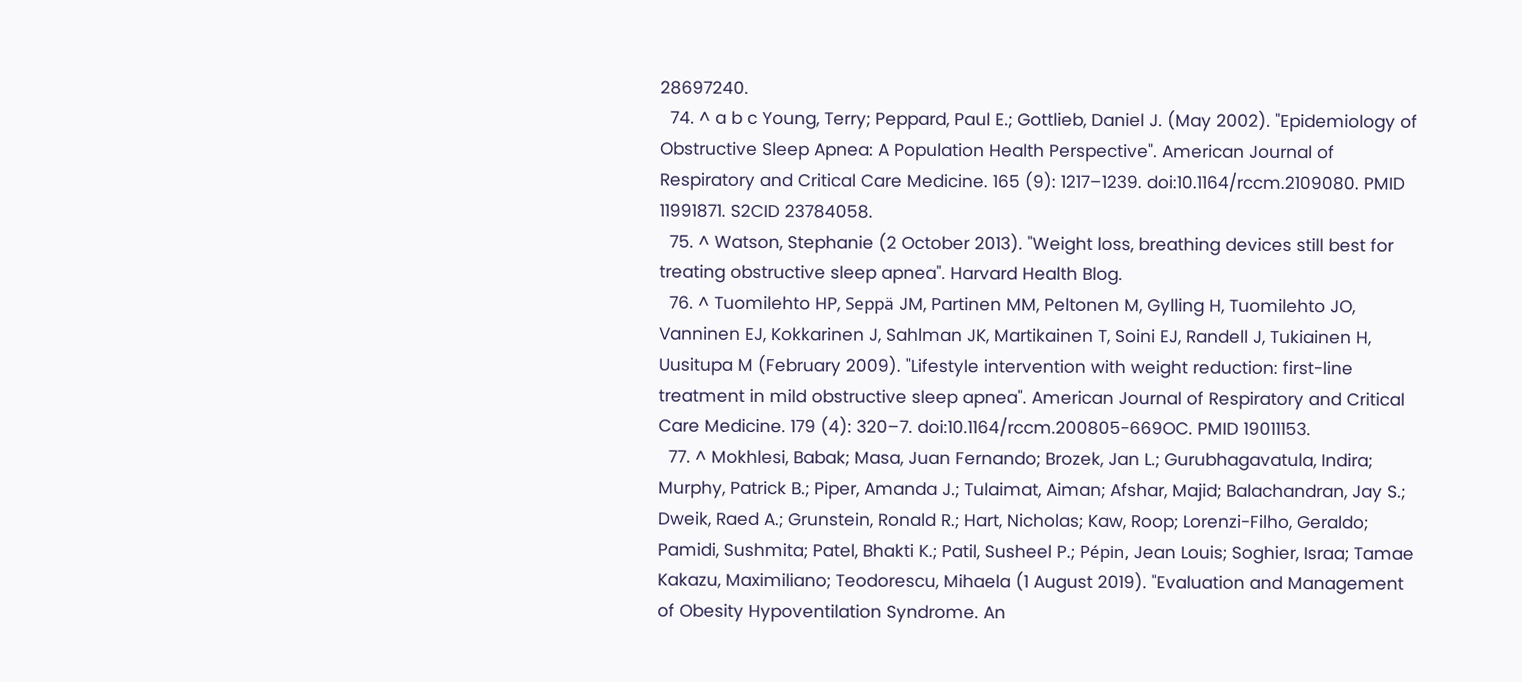28697240.
  74. ^ a b c Young, Terry; Peppard, Paul E.; Gottlieb, Daniel J. (May 2002). "Epidemiology of Obstructive Sleep Apnea: A Population Health Perspective". American Journal of Respiratory and Critical Care Medicine. 165 (9): 1217–1239. doi:10.1164/rccm.2109080. PMID 11991871. S2CID 23784058.
  75. ^ Watson, Stephanie (2 October 2013). "Weight loss, breathing devices still best for treating obstructive sleep apnea". Harvard Health Blog.
  76. ^ Tuomilehto HP, Seppä JM, Partinen MM, Peltonen M, Gylling H, Tuomilehto JO, Vanninen EJ, Kokkarinen J, Sahlman JK, Martikainen T, Soini EJ, Randell J, Tukiainen H, Uusitupa M (February 2009). "Lifestyle intervention with weight reduction: first-line treatment in mild obstructive sleep apnea". American Journal of Respiratory and Critical Care Medicine. 179 (4): 320–7. doi:10.1164/rccm.200805-669OC. PMID 19011153.
  77. ^ Mokhlesi, Babak; Masa, Juan Fernando; Brozek, Jan L.; Gurubhagavatula, Indira; Murphy, Patrick B.; Piper, Amanda J.; Tulaimat, Aiman; Afshar, Majid; Balachandran, Jay S.; Dweik, Raed A.; Grunstein, Ronald R.; Hart, Nicholas; Kaw, Roop; Lorenzi-Filho, Geraldo; Pamidi, Sushmita; Patel, Bhakti K.; Patil, Susheel P.; Pépin, Jean Louis; Soghier, Israa; Tamae Kakazu, Maximiliano; Teodorescu, Mihaela (1 August 2019). "Evaluation and Management of Obesity Hypoventilation Syndrome. An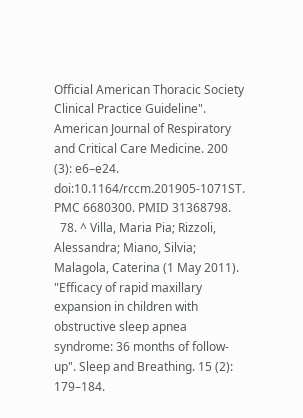Official American Thoracic Society Clinical Practice Guideline". American Journal of Respiratory and Critical Care Medicine. 200 (3): e6–e24. doi:10.1164/rccm.201905-1071ST. PMC 6680300. PMID 31368798.
  78. ^ Villa, Maria Pia; Rizzoli, Alessandra; Miano, Silvia; Malagola, Caterina (1 May 2011). "Efficacy of rapid maxillary expansion in children with obstructive sleep apnea syndrome: 36 months of follow-up". Sleep and Breathing. 15 (2): 179–184.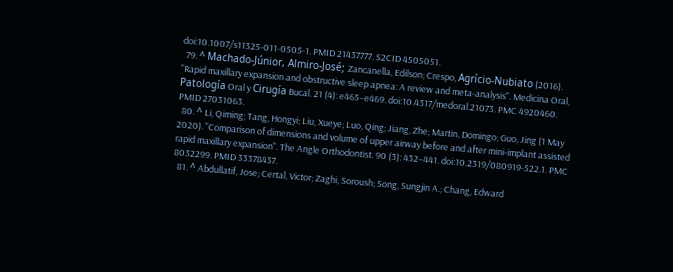doi:10.1007/s11325-011-0505-1. PMID 21437777. S2CID 4505051.
  79. ^ Machado-Júnior, Almiro-José; Zancanella, Edilson; Crespo, Agrício-Nubiato (2016). "Rapid maxillary expansion and obstructive sleep apnea: A review and meta-analysis". Medicina Oral, Patología Oral y Cirugía Bucal. 21 (4): e465–e469. doi:10.4317/medoral.21073. PMC 4920460. PMID 27031063.
  80. ^ Li, Qiming; Tang, Hongyi; Liu, Xueye; Luo, Qing; Jiang, Zhe; Martin, Domingo; Guo, Jing (1 May 2020). "Comparison of dimensions and volume of upper airway before and after mini-implant assisted rapid maxillary expansion". The Angle Orthodontist. 90 (3): 432–441. doi:10.2319/080919-522.1. PMC 8032299. PMID 33378437.
  81. ^ Abdullatif, Jose; Certal, Victor; Zaghi, Soroush; Song, Sungjin A.; Chang, Edward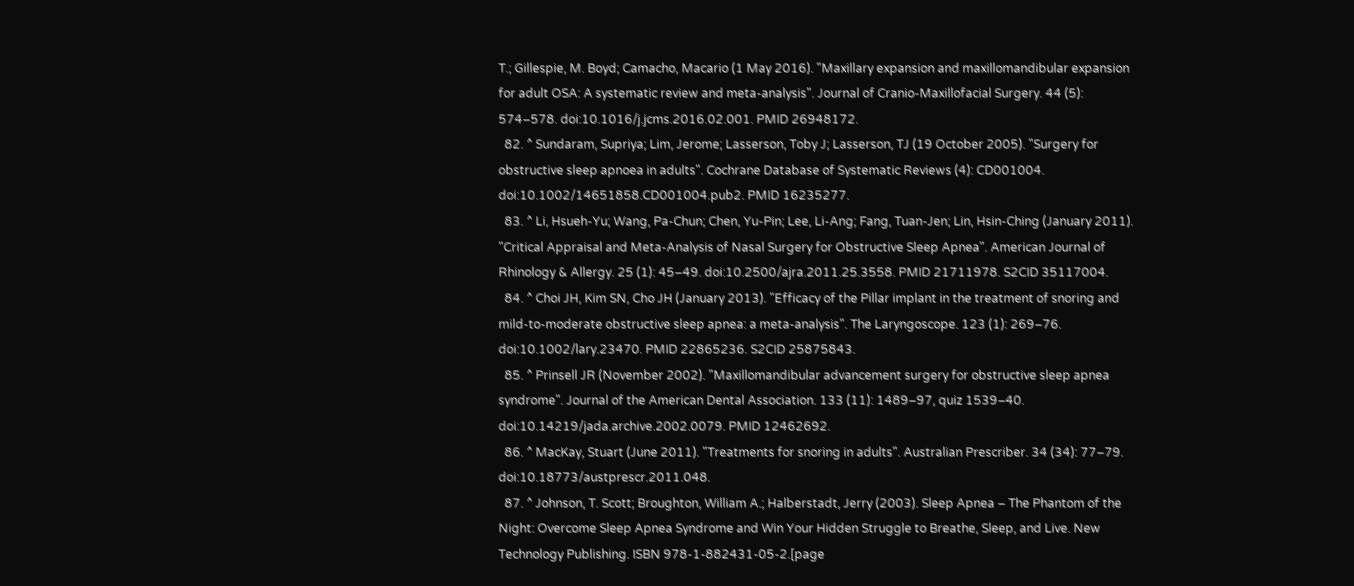T.; Gillespie, M. Boyd; Camacho, Macario (1 May 2016). "Maxillary expansion and maxillomandibular expansion for adult OSA: A systematic review and meta-analysis". Journal of Cranio-Maxillofacial Surgery. 44 (5): 574–578. doi:10.1016/j.jcms.2016.02.001. PMID 26948172.
  82. ^ Sundaram, Supriya; Lim, Jerome; Lasserson, Toby J; Lasserson, TJ (19 October 2005). "Surgery for obstructive sleep apnoea in adults". Cochrane Database of Systematic Reviews (4): CD001004. doi:10.1002/14651858.CD001004.pub2. PMID 16235277.
  83. ^ Li, Hsueh-Yu; Wang, Pa-Chun; Chen, Yu-Pin; Lee, Li-Ang; Fang, Tuan-Jen; Lin, Hsin-Ching (January 2011). "Critical Appraisal and Meta-Analysis of Nasal Surgery for Obstructive Sleep Apnea". American Journal of Rhinology & Allergy. 25 (1): 45–49. doi:10.2500/ajra.2011.25.3558. PMID 21711978. S2CID 35117004.
  84. ^ Choi JH, Kim SN, Cho JH (January 2013). "Efficacy of the Pillar implant in the treatment of snoring and mild-to-moderate obstructive sleep apnea: a meta-analysis". The Laryngoscope. 123 (1): 269–76. doi:10.1002/lary.23470. PMID 22865236. S2CID 25875843.
  85. ^ Prinsell JR (November 2002). "Maxillomandibular advancement surgery for obstructive sleep apnea syndrome". Journal of the American Dental Association. 133 (11): 1489–97, quiz 1539–40. doi:10.14219/jada.archive.2002.0079. PMID 12462692.
  86. ^ MacKay, Stuart (June 2011). "Treatments for snoring in adults". Australian Prescriber. 34 (34): 77–79. doi:10.18773/austprescr.2011.048.
  87. ^ Johnson, T. Scott; Broughton, William A.; Halberstadt, Jerry (2003). Sleep Apnea – The Phantom of the Night: Overcome Sleep Apnea Syndrome and Win Your Hidden Struggle to Breathe, Sleep, and Live. New Technology Publishing. ISBN 978-1-882431-05-2.[page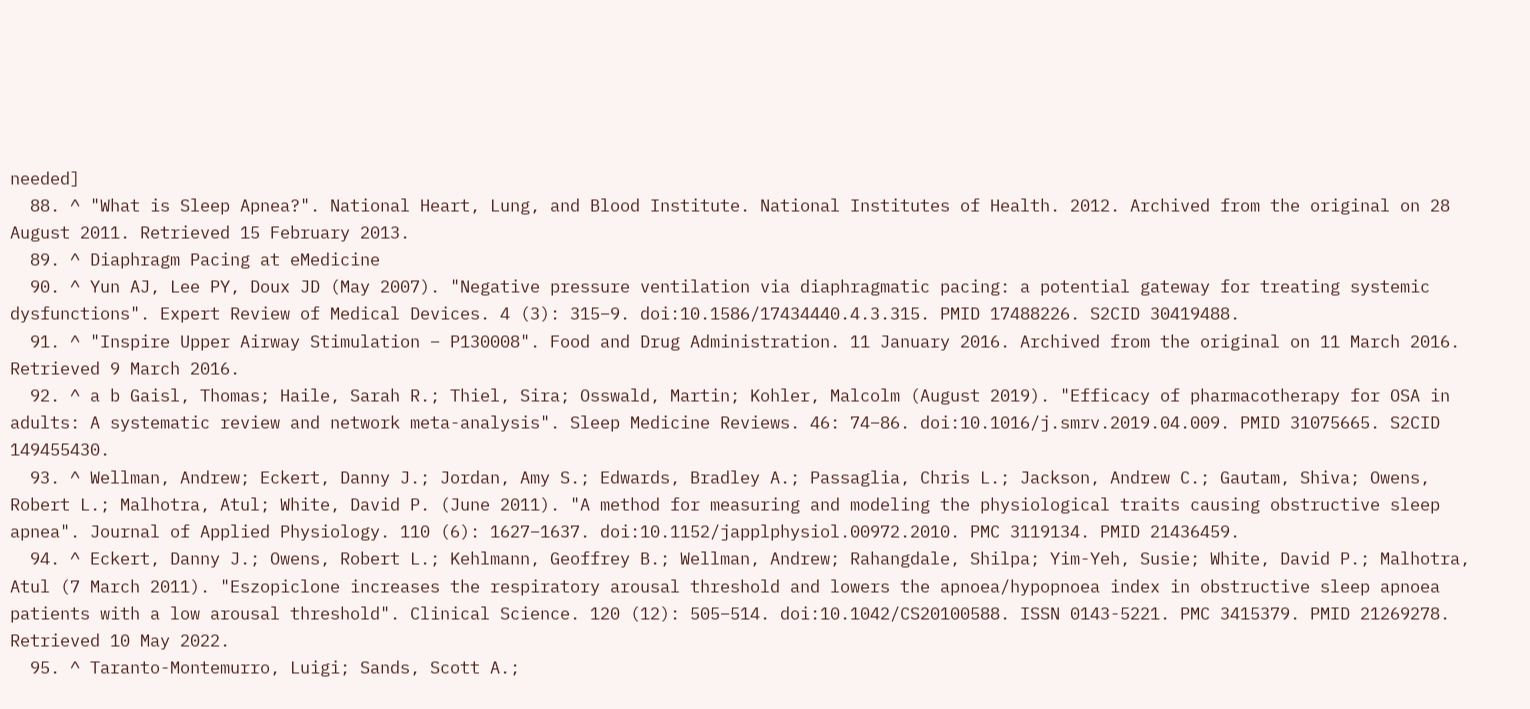needed]
  88. ^ "What is Sleep Apnea?". National Heart, Lung, and Blood Institute. National Institutes of Health. 2012. Archived from the original on 28 August 2011. Retrieved 15 February 2013.
  89. ^ Diaphragm Pacing at eMedicine
  90. ^ Yun AJ, Lee PY, Doux JD (May 2007). "Negative pressure ventilation via diaphragmatic pacing: a potential gateway for treating systemic dysfunctions". Expert Review of Medical Devices. 4 (3): 315–9. doi:10.1586/17434440.4.3.315. PMID 17488226. S2CID 30419488.
  91. ^ "Inspire Upper Airway Stimulation – P130008". Food and Drug Administration. 11 January 2016. Archived from the original on 11 March 2016. Retrieved 9 March 2016.
  92. ^ a b Gaisl, Thomas; Haile, Sarah R.; Thiel, Sira; Osswald, Martin; Kohler, Malcolm (August 2019). "Efficacy of pharmacotherapy for OSA in adults: A systematic review and network meta-analysis". Sleep Medicine Reviews. 46: 74–86. doi:10.1016/j.smrv.2019.04.009. PMID 31075665. S2CID 149455430.
  93. ^ Wellman, Andrew; Eckert, Danny J.; Jordan, Amy S.; Edwards, Bradley A.; Passaglia, Chris L.; Jackson, Andrew C.; Gautam, Shiva; Owens, Robert L.; Malhotra, Atul; White, David P. (June 2011). "A method for measuring and modeling the physiological traits causing obstructive sleep apnea". Journal of Applied Physiology. 110 (6): 1627–1637. doi:10.1152/japplphysiol.00972.2010. PMC 3119134. PMID 21436459.
  94. ^ Eckert, Danny J.; Owens, Robert L.; Kehlmann, Geoffrey B.; Wellman, Andrew; Rahangdale, Shilpa; Yim-Yeh, Susie; White, David P.; Malhotra, Atul (7 March 2011). "Eszopiclone increases the respiratory arousal threshold and lowers the apnoea/hypopnoea index in obstructive sleep apnoea patients with a low arousal threshold". Clinical Science. 120 (12): 505–514. doi:10.1042/CS20100588. ISSN 0143-5221. PMC 3415379. PMID 21269278. Retrieved 10 May 2022.
  95. ^ Taranto-Montemurro, Luigi; Sands, Scott A.;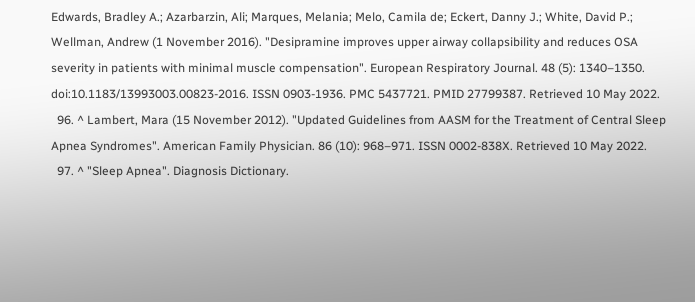Edwards, Bradley A.; Azarbarzin, Ali; Marques, Melania; Melo, Camila de; Eckert, Danny J.; White, David P.; Wellman, Andrew (1 November 2016). "Desipramine improves upper airway collapsibility and reduces OSA severity in patients with minimal muscle compensation". European Respiratory Journal. 48 (5): 1340–1350. doi:10.1183/13993003.00823-2016. ISSN 0903-1936. PMC 5437721. PMID 27799387. Retrieved 10 May 2022.
  96. ^ Lambert, Mara (15 November 2012). "Updated Guidelines from AASM for the Treatment of Central Sleep Apnea Syndromes". American Family Physician. 86 (10): 968–971. ISSN 0002-838X. Retrieved 10 May 2022.
  97. ^ "Sleep Apnea". Diagnosis Dictionary.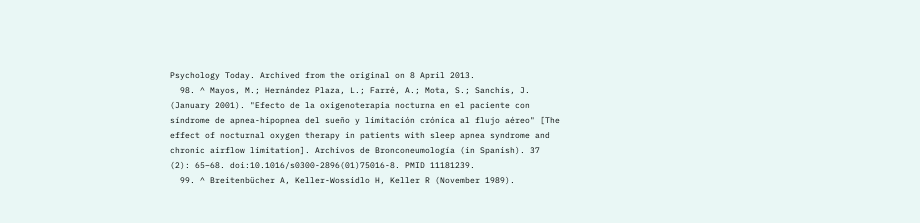Psychology Today. Archived from the original on 8 April 2013.
  98. ^ Mayos, M.; Hernández Plaza, L.; Farré, A.; Mota, S.; Sanchis, J. (January 2001). "Efecto de la oxigenoterapia nocturna en el paciente con síndrome de apnea-hipopnea del sueño y limitación crónica al flujo aéreo" [The effect of nocturnal oxygen therapy in patients with sleep apnea syndrome and chronic airflow limitation]. Archivos de Bronconeumología (in Spanish). 37 (2): 65–68. doi:10.1016/s0300-2896(01)75016-8. PMID 11181239.
  99. ^ Breitenbücher A, Keller-Wossidlo H, Keller R (November 1989).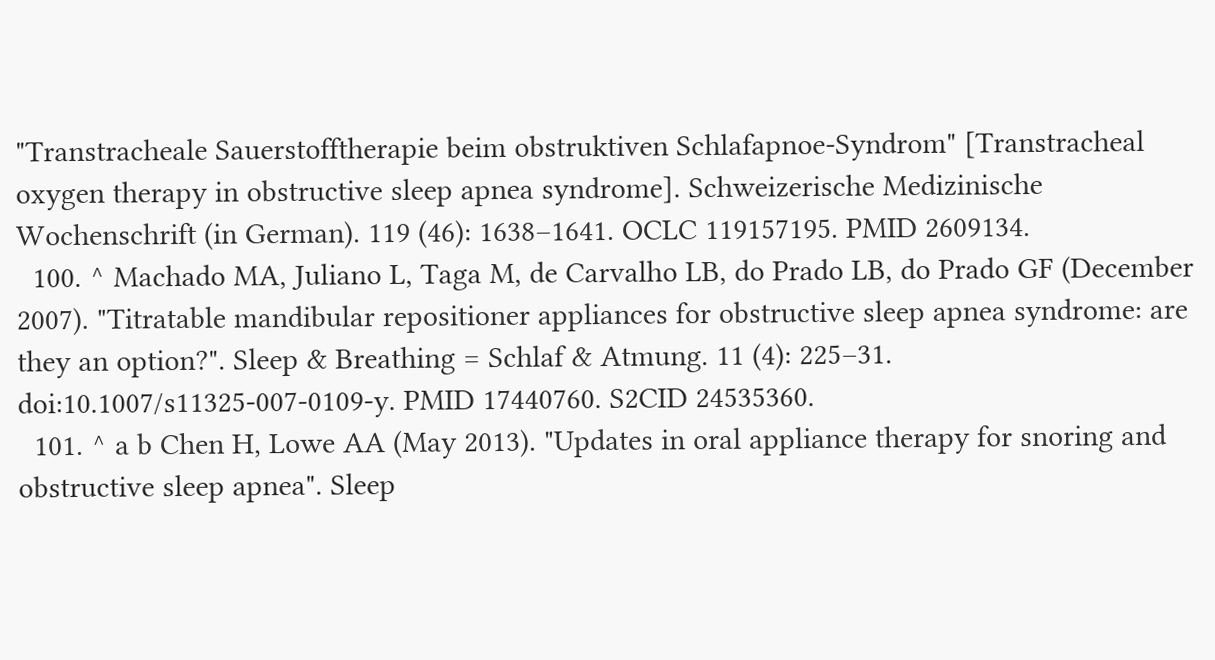"Transtracheale Sauerstofftherapie beim obstruktiven Schlafapnoe-Syndrom" [Transtracheal oxygen therapy in obstructive sleep apnea syndrome]. Schweizerische Medizinische Wochenschrift (in German). 119 (46): 1638–1641. OCLC 119157195. PMID 2609134.
  100. ^ Machado MA, Juliano L, Taga M, de Carvalho LB, do Prado LB, do Prado GF (December 2007). "Titratable mandibular repositioner appliances for obstructive sleep apnea syndrome: are they an option?". Sleep & Breathing = Schlaf & Atmung. 11 (4): 225–31. doi:10.1007/s11325-007-0109-y. PMID 17440760. S2CID 24535360.
  101. ^ a b Chen H, Lowe AA (May 2013). "Updates in oral appliance therapy for snoring and obstructive sleep apnea". Sleep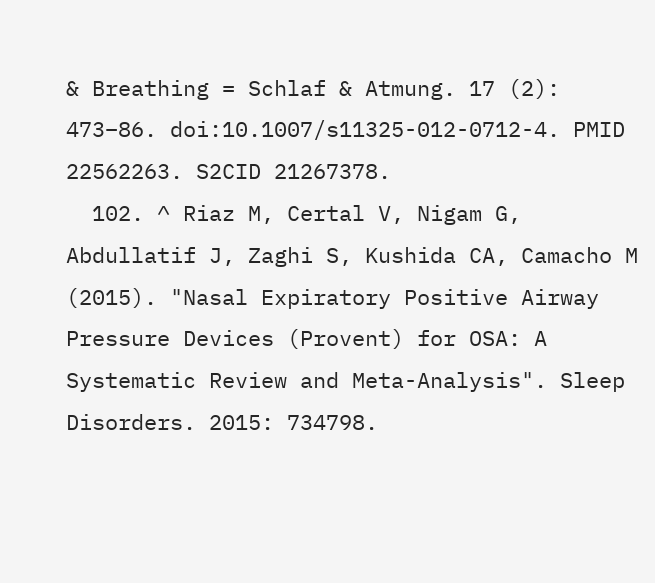& Breathing = Schlaf & Atmung. 17 (2): 473–86. doi:10.1007/s11325-012-0712-4. PMID 22562263. S2CID 21267378.
  102. ^ Riaz M, Certal V, Nigam G, Abdullatif J, Zaghi S, Kushida CA, Camacho M (2015). "Nasal Expiratory Positive Airway Pressure Devices (Provent) for OSA: A Systematic Review and Meta-Analysis". Sleep Disorders. 2015: 734798.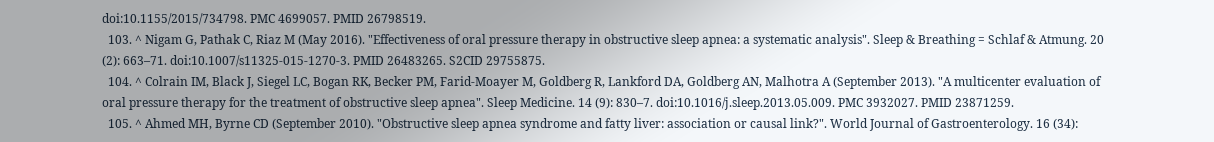doi:10.1155/2015/734798. PMC 4699057. PMID 26798519.
  103. ^ Nigam G, Pathak C, Riaz M (May 2016). "Effectiveness of oral pressure therapy in obstructive sleep apnea: a systematic analysis". Sleep & Breathing = Schlaf & Atmung. 20 (2): 663–71. doi:10.1007/s11325-015-1270-3. PMID 26483265. S2CID 29755875.
  104. ^ Colrain IM, Black J, Siegel LC, Bogan RK, Becker PM, Farid-Moayer M, Goldberg R, Lankford DA, Goldberg AN, Malhotra A (September 2013). "A multicenter evaluation of oral pressure therapy for the treatment of obstructive sleep apnea". Sleep Medicine. 14 (9): 830–7. doi:10.1016/j.sleep.2013.05.009. PMC 3932027. PMID 23871259.
  105. ^ Ahmed MH, Byrne CD (September 2010). "Obstructive sleep apnea syndrome and fatty liver: association or causal link?". World Journal of Gastroenterology. 16 (34):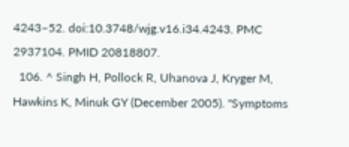4243–52. doi:10.3748/wjg.v16.i34.4243. PMC 2937104. PMID 20818807.
  106. ^ Singh H, Pollock R, Uhanova J, Kryger M, Hawkins K, Minuk GY (December 2005). "Symptoms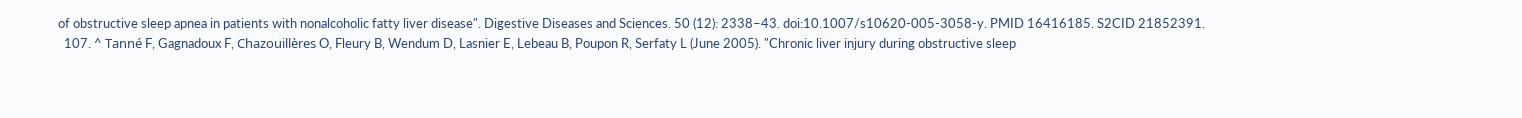of obstructive sleep apnea in patients with nonalcoholic fatty liver disease". Digestive Diseases and Sciences. 50 (12): 2338–43. doi:10.1007/s10620-005-3058-y. PMID 16416185. S2CID 21852391.
  107. ^ Tanné F, Gagnadoux F, Chazouillères O, Fleury B, Wendum D, Lasnier E, Lebeau B, Poupon R, Serfaty L (June 2005). "Chronic liver injury during obstructive sleep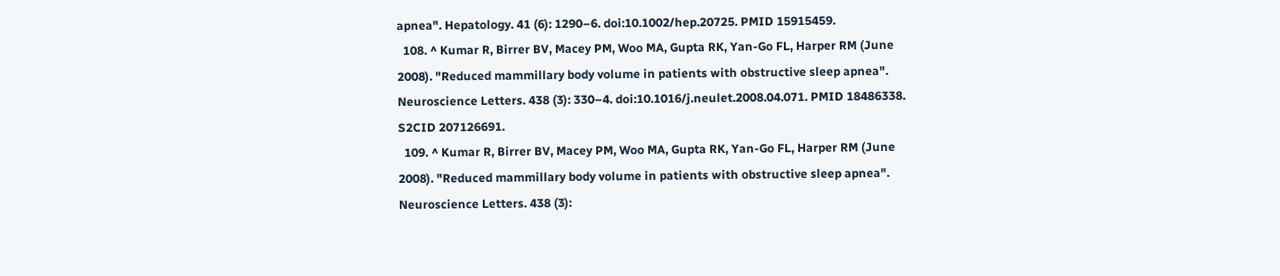apnea". Hepatology. 41 (6): 1290–6. doi:10.1002/hep.20725. PMID 15915459.
  108. ^ Kumar R, Birrer BV, Macey PM, Woo MA, Gupta RK, Yan-Go FL, Harper RM (June 2008). "Reduced mammillary body volume in patients with obstructive sleep apnea". Neuroscience Letters. 438 (3): 330–4. doi:10.1016/j.neulet.2008.04.071. PMID 18486338. S2CID 207126691.
  109. ^ Kumar R, Birrer BV, Macey PM, Woo MA, Gupta RK, Yan-Go FL, Harper RM (June 2008). "Reduced mammillary body volume in patients with obstructive sleep apnea". Neuroscience Letters. 438 (3):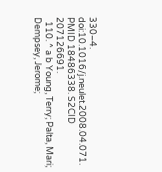330–4. doi:10.1016/j.neulet.2008.04.071. PMID 18486338. S2CID 207126691.
  110. ^ a b Young, Terry; Palta, Mari; Dempsey, Jerome;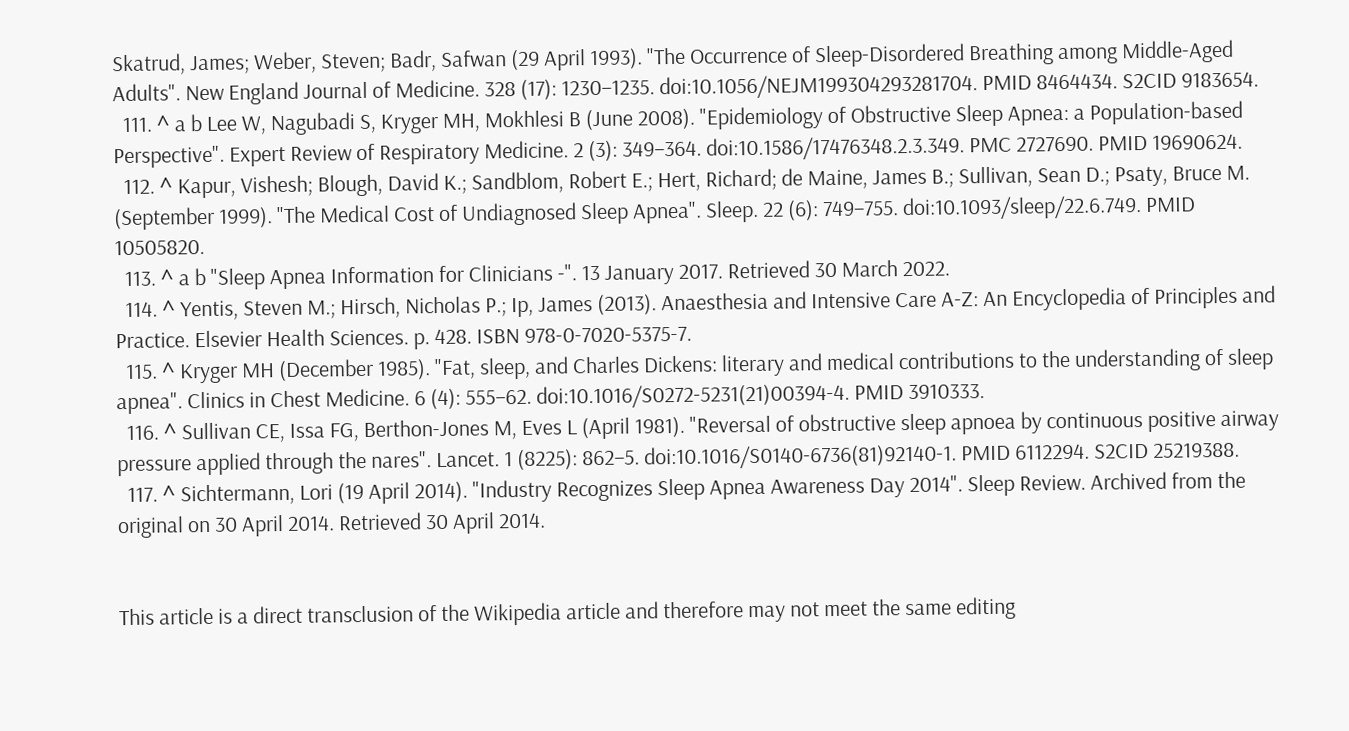Skatrud, James; Weber, Steven; Badr, Safwan (29 April 1993). "The Occurrence of Sleep-Disordered Breathing among Middle-Aged Adults". New England Journal of Medicine. 328 (17): 1230–1235. doi:10.1056/NEJM199304293281704. PMID 8464434. S2CID 9183654.
  111. ^ a b Lee W, Nagubadi S, Kryger MH, Mokhlesi B (June 2008). "Epidemiology of Obstructive Sleep Apnea: a Population-based Perspective". Expert Review of Respiratory Medicine. 2 (3): 349–364. doi:10.1586/17476348.2.3.349. PMC 2727690. PMID 19690624.
  112. ^ Kapur, Vishesh; Blough, David K.; Sandblom, Robert E.; Hert, Richard; de Maine, James B.; Sullivan, Sean D.; Psaty, Bruce M. (September 1999). "The Medical Cost of Undiagnosed Sleep Apnea". Sleep. 22 (6): 749–755. doi:10.1093/sleep/22.6.749. PMID 10505820.
  113. ^ a b "Sleep Apnea Information for Clinicians -". 13 January 2017. Retrieved 30 March 2022.
  114. ^ Yentis, Steven M.; Hirsch, Nicholas P.; Ip, James (2013). Anaesthesia and Intensive Care A-Z: An Encyclopedia of Principles and Practice. Elsevier Health Sciences. p. 428. ISBN 978-0-7020-5375-7.
  115. ^ Kryger MH (December 1985). "Fat, sleep, and Charles Dickens: literary and medical contributions to the understanding of sleep apnea". Clinics in Chest Medicine. 6 (4): 555–62. doi:10.1016/S0272-5231(21)00394-4. PMID 3910333.
  116. ^ Sullivan CE, Issa FG, Berthon-Jones M, Eves L (April 1981). "Reversal of obstructive sleep apnoea by continuous positive airway pressure applied through the nares". Lancet. 1 (8225): 862–5. doi:10.1016/S0140-6736(81)92140-1. PMID 6112294. S2CID 25219388.
  117. ^ Sichtermann, Lori (19 April 2014). "Industry Recognizes Sleep Apnea Awareness Day 2014". Sleep Review. Archived from the original on 30 April 2014. Retrieved 30 April 2014.


This article is a direct transclusion of the Wikipedia article and therefore may not meet the same editing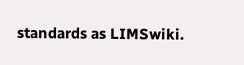standards as LIMSwiki.